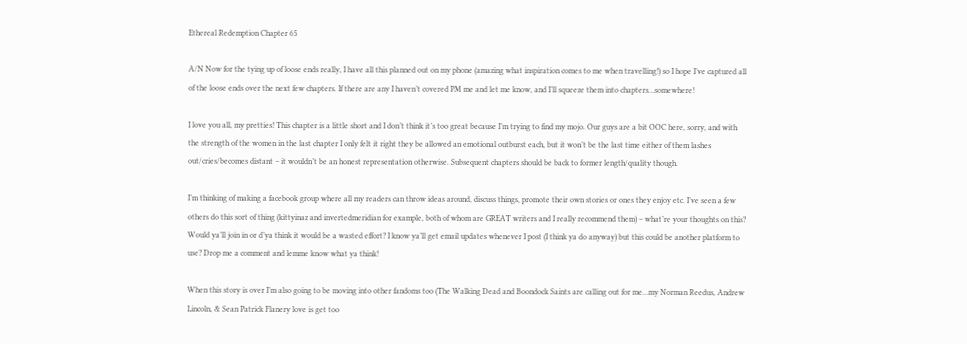Ethereal Redemption Chapter 65

A/N Now for the tying up of loose ends really, I have all this planned out on my phone (amazing what inspiration comes to me when travelling!) so I hope I’ve captured all of the loose ends over the next few chapters. If there are any I haven’t covered PM me and let me know, and I’ll squeeze them into chapters…somewhere!

I love you all, my pretties! This chapter is a little short and I don’t think it’s too great because I’m trying to find my mojo. Our guys are a bit OOC here, sorry, and with the strength of the women in the last chapter I only felt it right they be allowed an emotional outburst each, but it won’t be the last time either of them lashes out/cries/becomes distant – it wouldn’t be an honest representation otherwise. Subsequent chapters should be back to former length/quality though.

I’m thinking of making a facebook group where all my readers can throw ideas around, discuss things, promote their own stories or ones they enjoy etc. I’ve seen a few others do this sort of thing (kittyinaz and invertedmeridian for example, both of whom are GREAT writers and I really recommend them) – what’re your thoughts on this? Would ya’ll join in or d’ya think it would be a wasted effort? I know ya’ll get email updates whenever I post (I think ya do anyway) but this could be another platform to use? Drop me a comment and lemme know what ya think!

When this story is over I’m also going to be moving into other fandoms too (The Walking Dead and Boondock Saints are calling out for me…my Norman Reedus, Andrew Lincoln, & Sean Patrick Flanery love is get too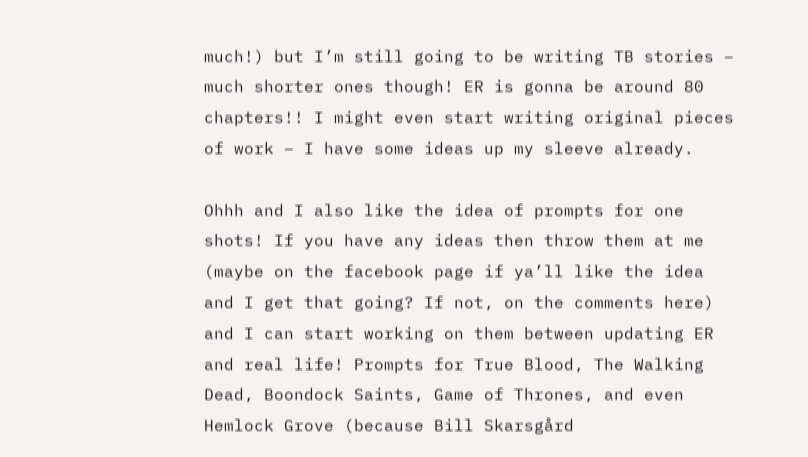much!) but I’m still going to be writing TB stories – much shorter ones though! ER is gonna be around 80 chapters!! I might even start writing original pieces of work – I have some ideas up my sleeve already.

Ohhh and I also like the idea of prompts for one shots! If you have any ideas then throw them at me (maybe on the facebook page if ya’ll like the idea and I get that going? If not, on the comments here) and I can start working on them between updating ER and real life! Prompts for True Blood, The Walking Dead, Boondock Saints, Game of Thrones, and even Hemlock Grove (because Bill Skarsgård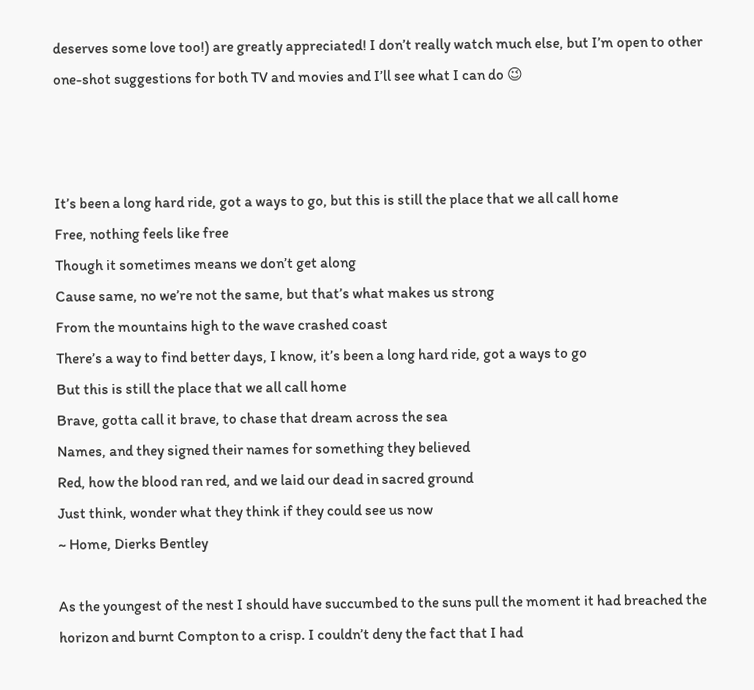deserves some love too!) are greatly appreciated! I don’t really watch much else, but I’m open to other one-shot suggestions for both TV and movies and I’ll see what I can do 😉



It’s been a long hard ride, got a ways to go, but this is still the place that we all call home
Free, nothing feels like free
Though it sometimes means we don’t get along
Cause same, no we’re not the same, but that’s what makes us strong
From the mountains high to the wave crashed coast
There’s a way to find better days, I know, it’s been a long hard ride, got a ways to go
But this is still the place that we all call home
Brave, gotta call it brave, to chase that dream across the sea
Names, and they signed their names for something they believed
Red, how the blood ran red, and we laid our dead in sacred ground
Just think, wonder what they think if they could see us now
~ Home, Dierks Bentley

As the youngest of the nest I should have succumbed to the suns pull the moment it had breached the horizon and burnt Compton to a crisp. I couldn’t deny the fact that I had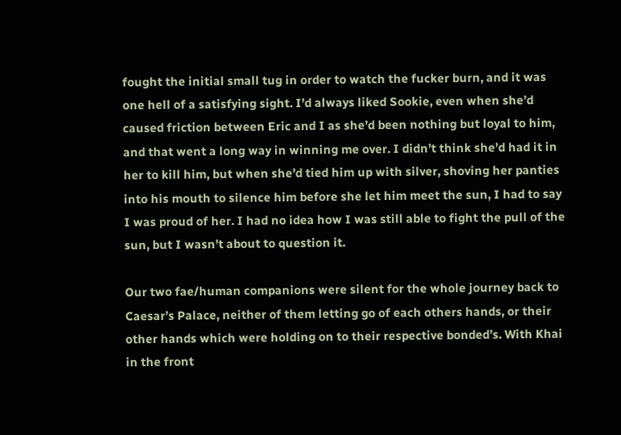fought the initial small tug in order to watch the fucker burn, and it was one hell of a satisfying sight. I’d always liked Sookie, even when she’d caused friction between Eric and I as she’d been nothing but loyal to him, and that went a long way in winning me over. I didn’t think she’d had it in her to kill him, but when she’d tied him up with silver, shoving her panties into his mouth to silence him before she let him meet the sun, I had to say I was proud of her. I had no idea how I was still able to fight the pull of the sun, but I wasn’t about to question it.

Our two fae/human companions were silent for the whole journey back to Caesar’s Palace, neither of them letting go of each others hands, or their other hands which were holding on to their respective bonded’s. With Khai in the front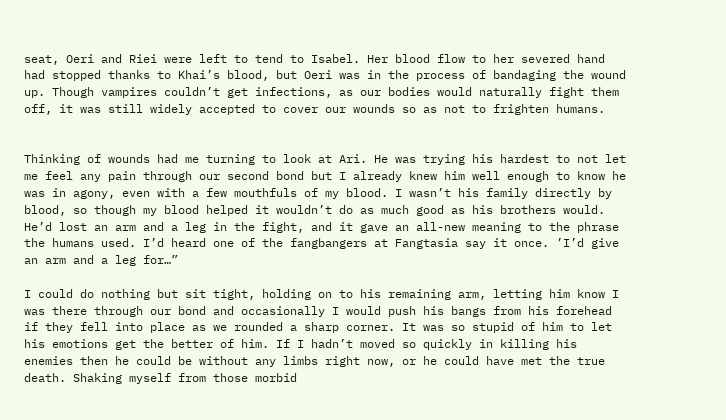seat, Oeri and Riei were left to tend to Isabel. Her blood flow to her severed hand had stopped thanks to Khai’s blood, but Oeri was in the process of bandaging the wound up. Though vampires couldn’t get infections, as our bodies would naturally fight them off, it was still widely accepted to cover our wounds so as not to frighten humans.


Thinking of wounds had me turning to look at Ari. He was trying his hardest to not let me feel any pain through our second bond but I already knew him well enough to know he was in agony, even with a few mouthfuls of my blood. I wasn’t his family directly by blood, so though my blood helped it wouldn’t do as much good as his brothers would. He’d lost an arm and a leg in the fight, and it gave an all-new meaning to the phrase the humans used. I’d heard one of the fangbangers at Fangtasia say it once. ’I’d give an arm and a leg for…”

I could do nothing but sit tight, holding on to his remaining arm, letting him know I was there through our bond and occasionally I would push his bangs from his forehead if they fell into place as we rounded a sharp corner. It was so stupid of him to let his emotions get the better of him. If I hadn’t moved so quickly in killing his enemies then he could be without any limbs right now, or he could have met the true death. Shaking myself from those morbid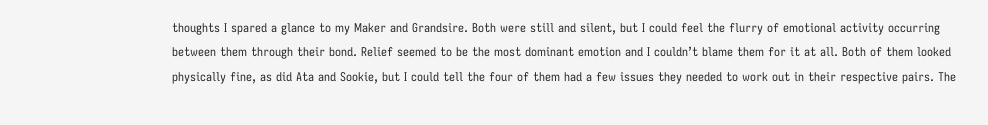thoughts I spared a glance to my Maker and Grandsire. Both were still and silent, but I could feel the flurry of emotional activity occurring between them through their bond. Relief seemed to be the most dominant emotion and I couldn’t blame them for it at all. Both of them looked physically fine, as did Ata and Sookie, but I could tell the four of them had a few issues they needed to work out in their respective pairs. The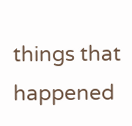things that happened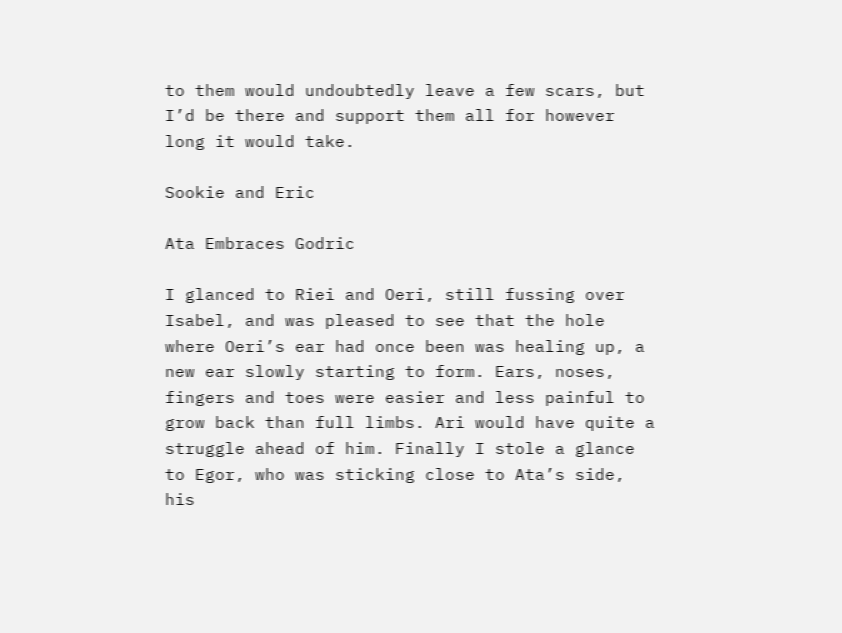to them would undoubtedly leave a few scars, but I’d be there and support them all for however long it would take.

Sookie and Eric

Ata Embraces Godric

I glanced to Riei and Oeri, still fussing over Isabel, and was pleased to see that the hole where Oeri’s ear had once been was healing up, a new ear slowly starting to form. Ears, noses, fingers and toes were easier and less painful to grow back than full limbs. Ari would have quite a struggle ahead of him. Finally I stole a glance to Egor, who was sticking close to Ata’s side, his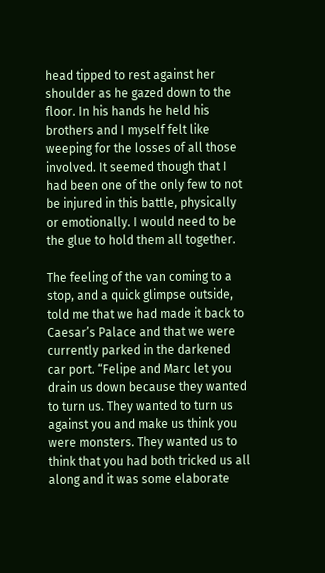head tipped to rest against her shoulder as he gazed down to the floor. In his hands he held his brothers and I myself felt like weeping for the losses of all those involved. It seemed though that I had been one of the only few to not be injured in this battle, physically or emotionally. I would need to be the glue to hold them all together.

The feeling of the van coming to a stop, and a quick glimpse outside, told me that we had made it back to Caesar’s Palace and that we were currently parked in the darkened car port. “Felipe and Marc let you drain us down because they wanted to turn us. They wanted to turn us against you and make us think you were monsters. They wanted us to think that you had both tricked us all along and it was some elaborate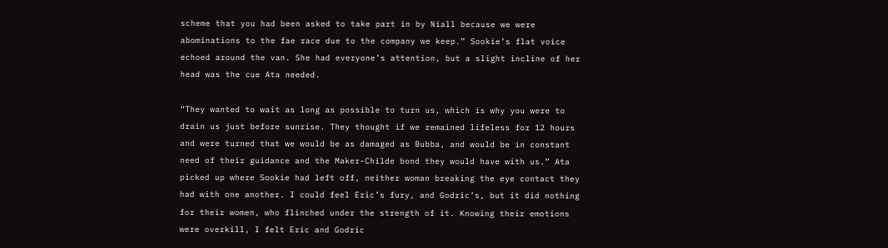scheme that you had been asked to take part in by Niall because we were abominations to the fae race due to the company we keep.” Sookie’s flat voice echoed around the van. She had everyone’s attention, but a slight incline of her head was the cue Ata needed.

“They wanted to wait as long as possible to turn us, which is why you were to drain us just before sunrise. They thought if we remained lifeless for 12 hours and were turned that we would be as damaged as Bubba, and would be in constant need of their guidance and the Maker-Childe bond they would have with us.” Ata picked up where Sookie had left off, neither woman breaking the eye contact they had with one another. I could feel Eric’s fury, and Godric’s, but it did nothing for their women, who flinched under the strength of it. Knowing their emotions were overkill, I felt Eric and Godric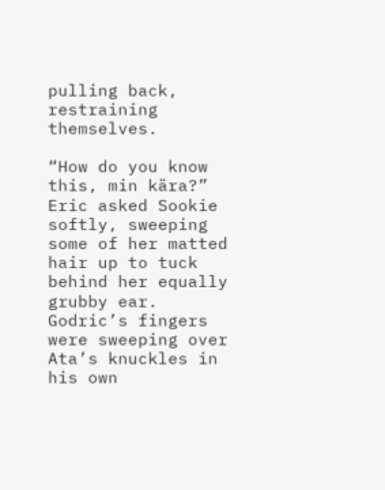pulling back, restraining themselves.

“How do you know this, min kära?” Eric asked Sookie softly, sweeping some of her matted hair up to tuck behind her equally grubby ear. Godric’s fingers were sweeping over Ata’s knuckles in his own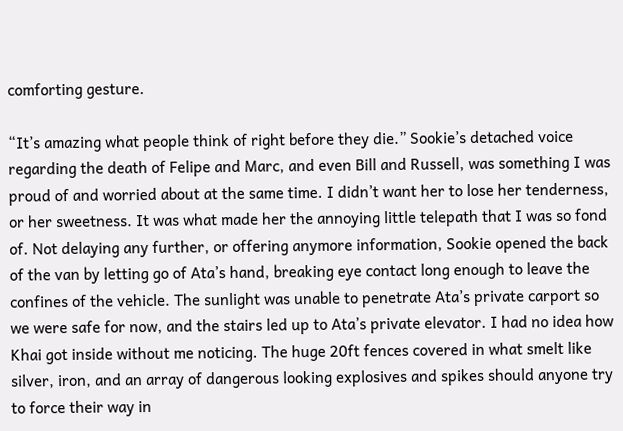comforting gesture.

“It’s amazing what people think of right before they die.” Sookie’s detached voice regarding the death of Felipe and Marc, and even Bill and Russell, was something I was proud of and worried about at the same time. I didn’t want her to lose her tenderness, or her sweetness. It was what made her the annoying little telepath that I was so fond of. Not delaying any further, or offering anymore information, Sookie opened the back of the van by letting go of Ata’s hand, breaking eye contact long enough to leave the confines of the vehicle. The sunlight was unable to penetrate Ata’s private carport so we were safe for now, and the stairs led up to Ata’s private elevator. I had no idea how Khai got inside without me noticing. The huge 20ft fences covered in what smelt like silver, iron, and an array of dangerous looking explosives and spikes should anyone try to force their way in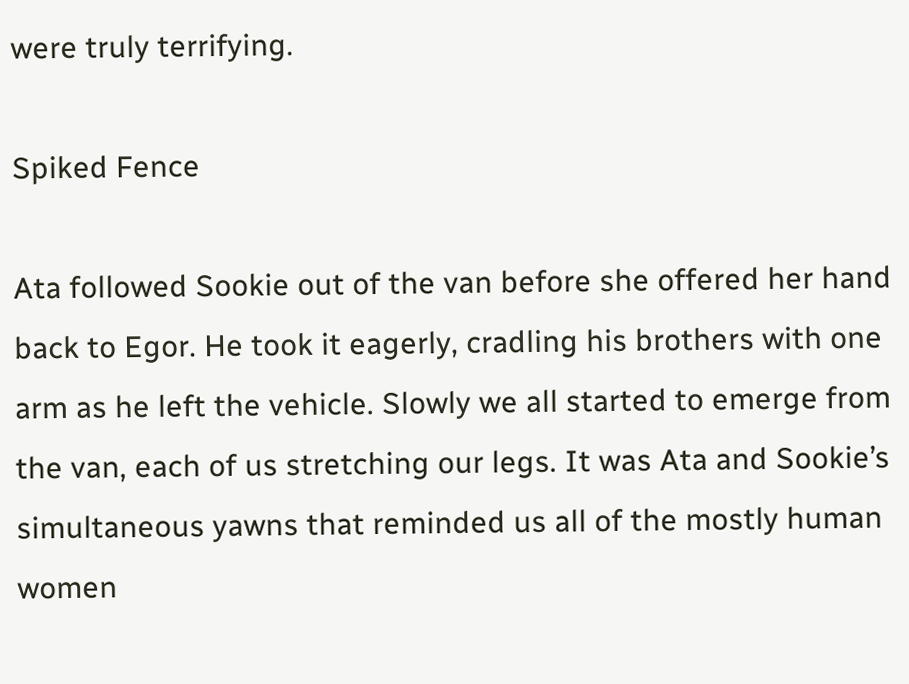were truly terrifying.

Spiked Fence

Ata followed Sookie out of the van before she offered her hand back to Egor. He took it eagerly, cradling his brothers with one arm as he left the vehicle. Slowly we all started to emerge from the van, each of us stretching our legs. It was Ata and Sookie’s simultaneous yawns that reminded us all of the mostly human women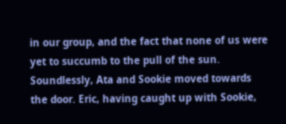in our group, and the fact that none of us were yet to succumb to the pull of the sun. Soundlessly, Ata and Sookie moved towards the door. Eric, having caught up with Sookie,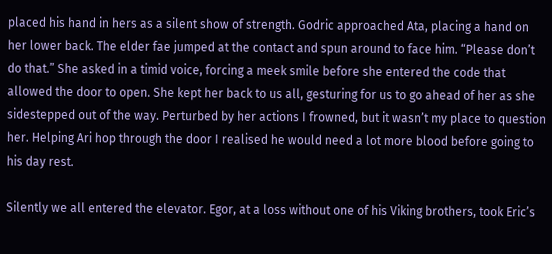placed his hand in hers as a silent show of strength. Godric approached Ata, placing a hand on her lower back. The elder fae jumped at the contact and spun around to face him. “Please don’t do that.” She asked in a timid voice, forcing a meek smile before she entered the code that allowed the door to open. She kept her back to us all, gesturing for us to go ahead of her as she sidestepped out of the way. Perturbed by her actions I frowned, but it wasn’t my place to question her. Helping Ari hop through the door I realised he would need a lot more blood before going to his day rest.

Silently we all entered the elevator. Egor, at a loss without one of his Viking brothers, took Eric’s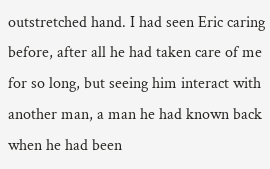outstretched hand. I had seen Eric caring before, after all he had taken care of me for so long, but seeing him interact with another man, a man he had known back when he had been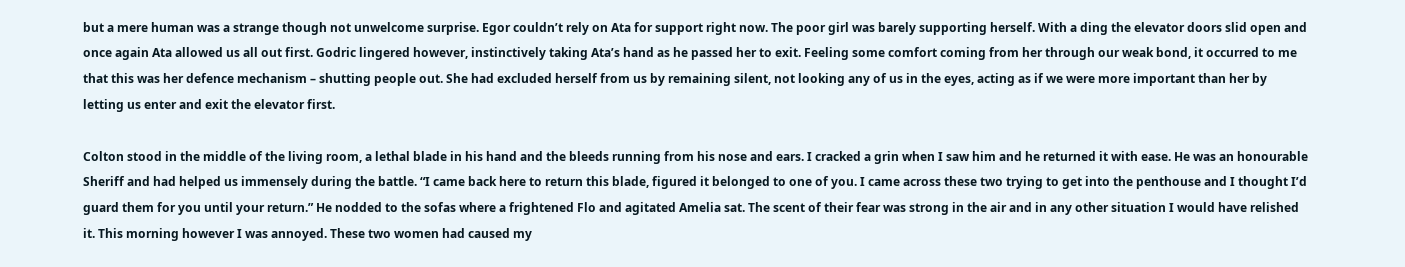but a mere human was a strange though not unwelcome surprise. Egor couldn’t rely on Ata for support right now. The poor girl was barely supporting herself. With a ding the elevator doors slid open and once again Ata allowed us all out first. Godric lingered however, instinctively taking Ata’s hand as he passed her to exit. Feeling some comfort coming from her through our weak bond, it occurred to me that this was her defence mechanism – shutting people out. She had excluded herself from us by remaining silent, not looking any of us in the eyes, acting as if we were more important than her by letting us enter and exit the elevator first.

Colton stood in the middle of the living room, a lethal blade in his hand and the bleeds running from his nose and ears. I cracked a grin when I saw him and he returned it with ease. He was an honourable Sheriff and had helped us immensely during the battle. “I came back here to return this blade, figured it belonged to one of you. I came across these two trying to get into the penthouse and I thought I’d guard them for you until your return.” He nodded to the sofas where a frightened Flo and agitated Amelia sat. The scent of their fear was strong in the air and in any other situation I would have relished it. This morning however I was annoyed. These two women had caused my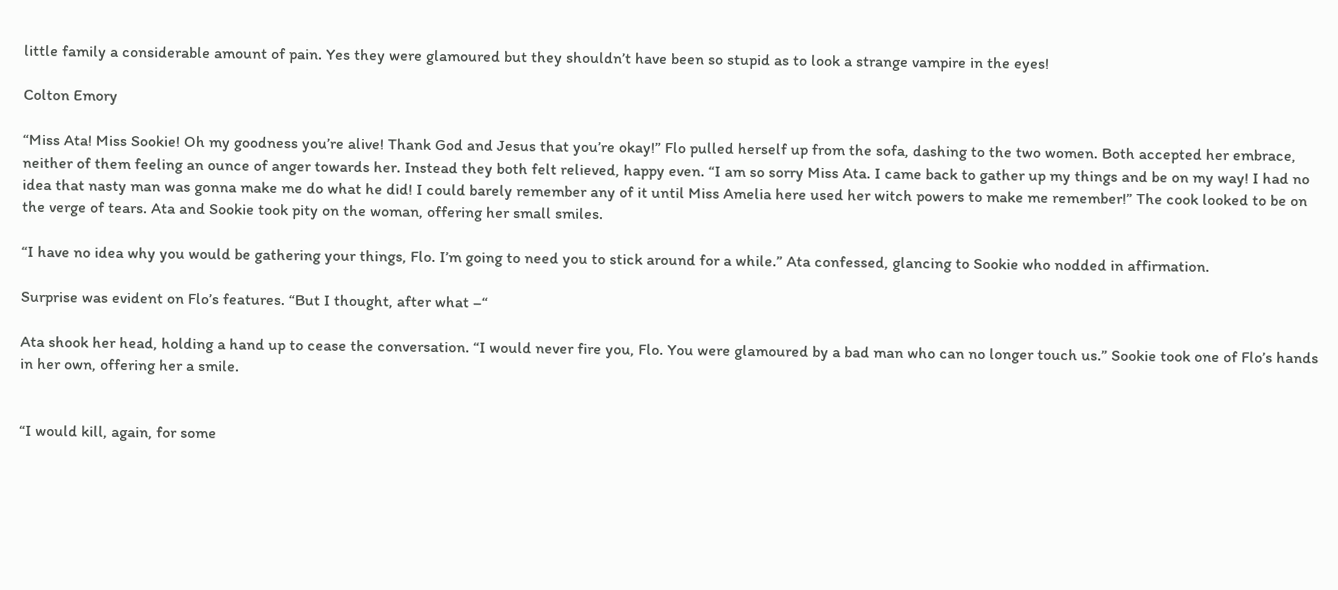little family a considerable amount of pain. Yes they were glamoured but they shouldn’t have been so stupid as to look a strange vampire in the eyes!

Colton Emory

“Miss Ata! Miss Sookie! Oh my goodness you’re alive! Thank God and Jesus that you’re okay!” Flo pulled herself up from the sofa, dashing to the two women. Both accepted her embrace, neither of them feeling an ounce of anger towards her. Instead they both felt relieved, happy even. “I am so sorry Miss Ata. I came back to gather up my things and be on my way! I had no idea that nasty man was gonna make me do what he did! I could barely remember any of it until Miss Amelia here used her witch powers to make me remember!” The cook looked to be on the verge of tears. Ata and Sookie took pity on the woman, offering her small smiles.

“I have no idea why you would be gathering your things, Flo. I’m going to need you to stick around for a while.” Ata confessed, glancing to Sookie who nodded in affirmation.

Surprise was evident on Flo’s features. “But I thought, after what –“

Ata shook her head, holding a hand up to cease the conversation. “I would never fire you, Flo. You were glamoured by a bad man who can no longer touch us.” Sookie took one of Flo’s hands in her own, offering her a smile.


“I would kill, again, for some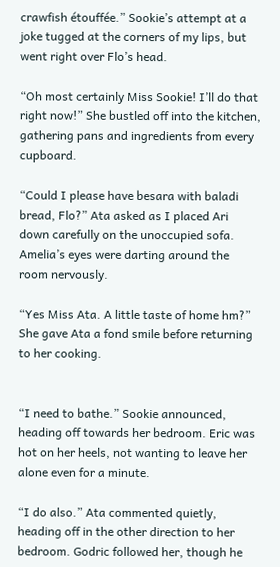crawfish étouffée.” Sookie’s attempt at a joke tugged at the corners of my lips, but went right over Flo’s head.

“Oh most certainly Miss Sookie! I’ll do that right now!” She bustled off into the kitchen, gathering pans and ingredients from every cupboard.

“Could I please have besara with baladi bread, Flo?” Ata asked as I placed Ari down carefully on the unoccupied sofa. Amelia’s eyes were darting around the room nervously.

“Yes Miss Ata. A little taste of home hm?” She gave Ata a fond smile before returning to her cooking.


“I need to bathe.” Sookie announced, heading off towards her bedroom. Eric was hot on her heels, not wanting to leave her alone even for a minute.

“I do also.” Ata commented quietly, heading off in the other direction to her bedroom. Godric followed her, though he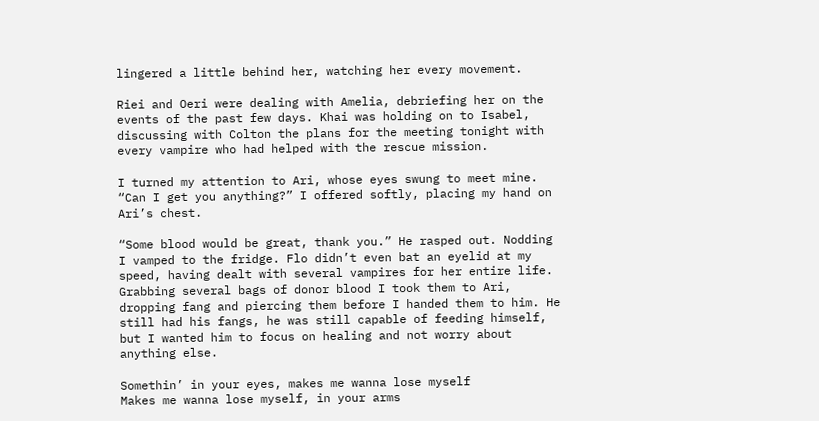lingered a little behind her, watching her every movement.

Riei and Oeri were dealing with Amelia, debriefing her on the events of the past few days. Khai was holding on to Isabel, discussing with Colton the plans for the meeting tonight with every vampire who had helped with the rescue mission.

I turned my attention to Ari, whose eyes swung to meet mine. “Can I get you anything?” I offered softly, placing my hand on Ari’s chest.

“Some blood would be great, thank you.” He rasped out. Nodding I vamped to the fridge. Flo didn’t even bat an eyelid at my speed, having dealt with several vampires for her entire life. Grabbing several bags of donor blood I took them to Ari, dropping fang and piercing them before I handed them to him. He still had his fangs, he was still capable of feeding himself, but I wanted him to focus on healing and not worry about anything else.

Somethin’ in your eyes, makes me wanna lose myself
Makes me wanna lose myself, in your arms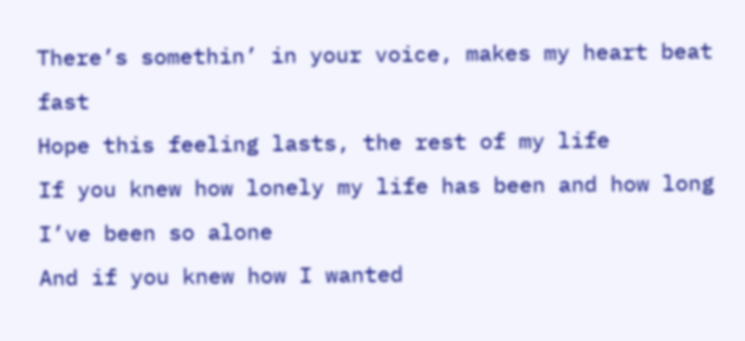There’s somethin’ in your voice, makes my heart beat fast
Hope this feeling lasts, the rest of my life
If you knew how lonely my life has been and how long I’ve been so alone
And if you knew how I wanted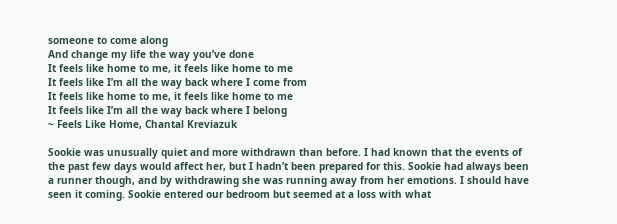someone to come along
And change my life the way you’ve done
It feels like home to me, it feels like home to me
It feels like I’m all the way back where I come from
It feels like home to me, it feels like home to me
It feels like I’m all the way back where I belong
~ Feels Like Home, Chantal Kreviazuk

Sookie was unusually quiet and more withdrawn than before. I had known that the events of the past few days would affect her, but I hadn’t been prepared for this. Sookie had always been a runner though, and by withdrawing she was running away from her emotions. I should have seen it coming. Sookie entered our bedroom but seemed at a loss with what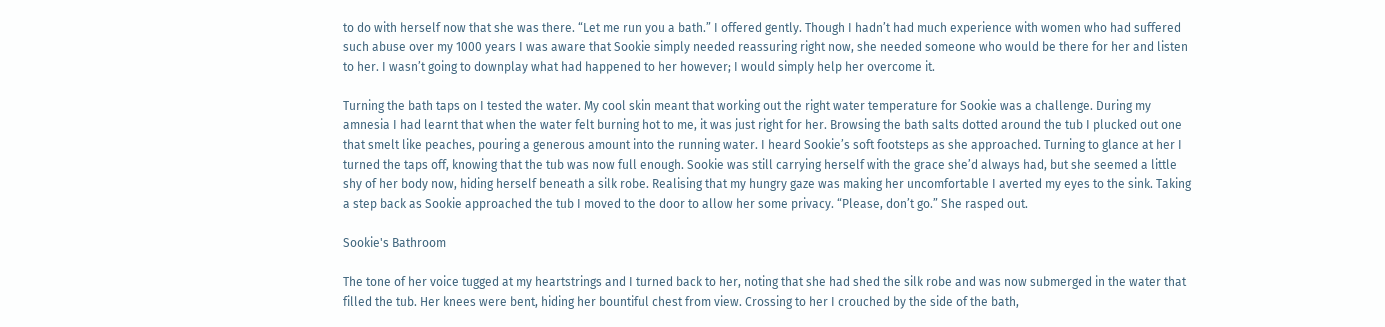to do with herself now that she was there. “Let me run you a bath.” I offered gently. Though I hadn’t had much experience with women who had suffered such abuse over my 1000 years I was aware that Sookie simply needed reassuring right now, she needed someone who would be there for her and listen to her. I wasn’t going to downplay what had happened to her however; I would simply help her overcome it.

Turning the bath taps on I tested the water. My cool skin meant that working out the right water temperature for Sookie was a challenge. During my amnesia I had learnt that when the water felt burning hot to me, it was just right for her. Browsing the bath salts dotted around the tub I plucked out one that smelt like peaches, pouring a generous amount into the running water. I heard Sookie’s soft footsteps as she approached. Turning to glance at her I turned the taps off, knowing that the tub was now full enough. Sookie was still carrying herself with the grace she’d always had, but she seemed a little shy of her body now, hiding herself beneath a silk robe. Realising that my hungry gaze was making her uncomfortable I averted my eyes to the sink. Taking a step back as Sookie approached the tub I moved to the door to allow her some privacy. “Please, don’t go.” She rasped out.

Sookie's Bathroom

The tone of her voice tugged at my heartstrings and I turned back to her, noting that she had shed the silk robe and was now submerged in the water that filled the tub. Her knees were bent, hiding her bountiful chest from view. Crossing to her I crouched by the side of the bath,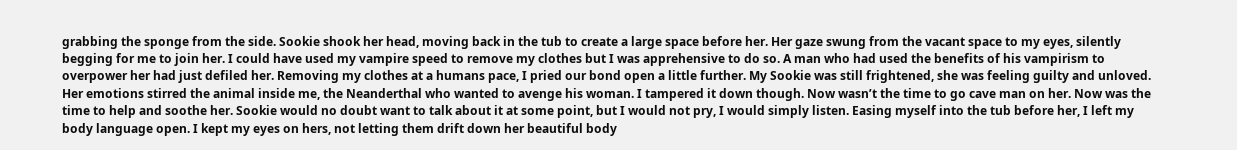grabbing the sponge from the side. Sookie shook her head, moving back in the tub to create a large space before her. Her gaze swung from the vacant space to my eyes, silently begging for me to join her. I could have used my vampire speed to remove my clothes but I was apprehensive to do so. A man who had used the benefits of his vampirism to overpower her had just defiled her. Removing my clothes at a humans pace, I pried our bond open a little further. My Sookie was still frightened, she was feeling guilty and unloved. Her emotions stirred the animal inside me, the Neanderthal who wanted to avenge his woman. I tampered it down though. Now wasn’t the time to go cave man on her. Now was the time to help and soothe her. Sookie would no doubt want to talk about it at some point, but I would not pry, I would simply listen. Easing myself into the tub before her, I left my body language open. I kept my eyes on hers, not letting them drift down her beautiful body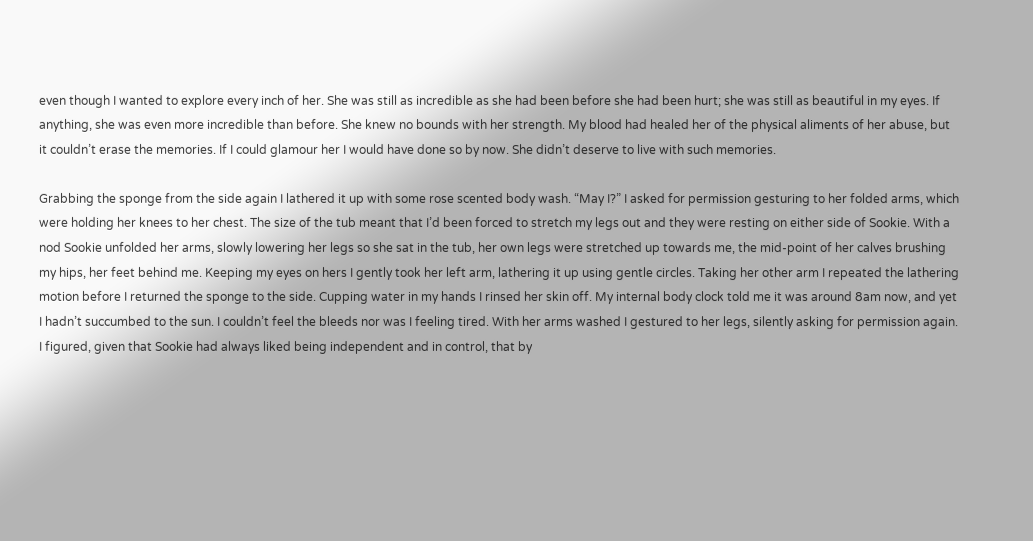even though I wanted to explore every inch of her. She was still as incredible as she had been before she had been hurt; she was still as beautiful in my eyes. If anything, she was even more incredible than before. She knew no bounds with her strength. My blood had healed her of the physical aliments of her abuse, but it couldn’t erase the memories. If I could glamour her I would have done so by now. She didn’t deserve to live with such memories.

Grabbing the sponge from the side again I lathered it up with some rose scented body wash. “May I?” I asked for permission gesturing to her folded arms, which were holding her knees to her chest. The size of the tub meant that I’d been forced to stretch my legs out and they were resting on either side of Sookie. With a nod Sookie unfolded her arms, slowly lowering her legs so she sat in the tub, her own legs were stretched up towards me, the mid-point of her calves brushing my hips, her feet behind me. Keeping my eyes on hers I gently took her left arm, lathering it up using gentle circles. Taking her other arm I repeated the lathering motion before I returned the sponge to the side. Cupping water in my hands I rinsed her skin off. My internal body clock told me it was around 8am now, and yet I hadn’t succumbed to the sun. I couldn’t feel the bleeds nor was I feeling tired. With her arms washed I gestured to her legs, silently asking for permission again. I figured, given that Sookie had always liked being independent and in control, that by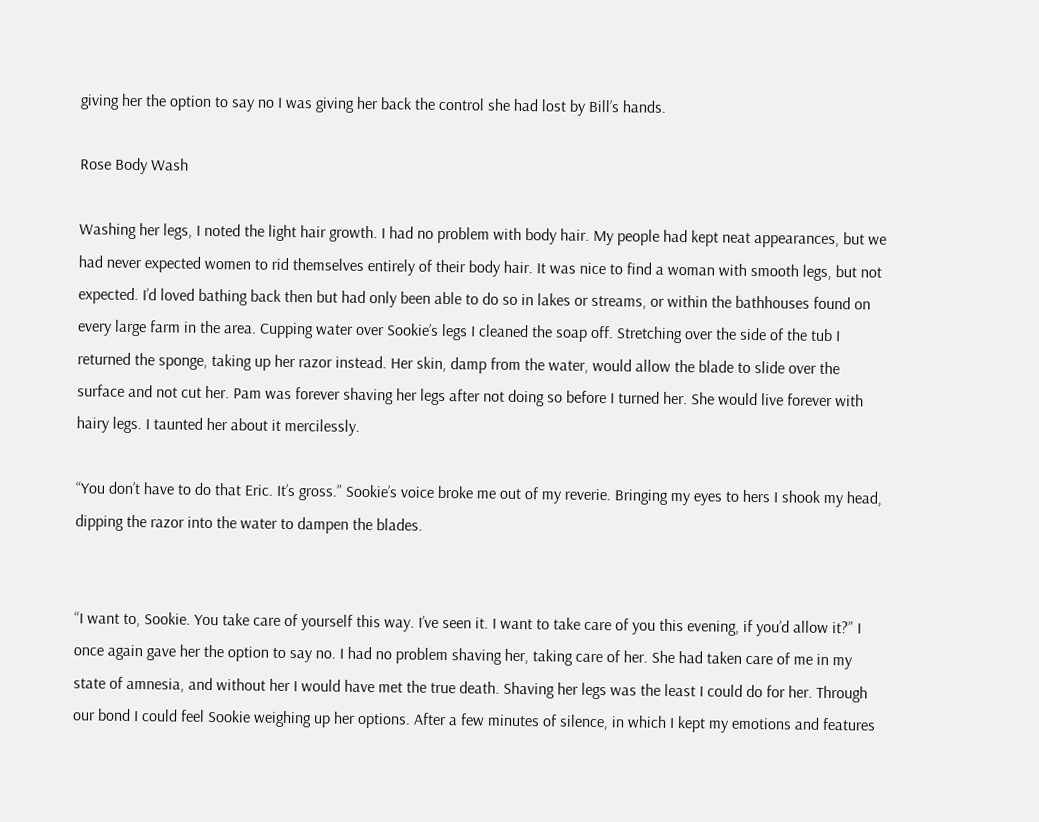giving her the option to say no I was giving her back the control she had lost by Bill’s hands.

Rose Body Wash

Washing her legs, I noted the light hair growth. I had no problem with body hair. My people had kept neat appearances, but we had never expected women to rid themselves entirely of their body hair. It was nice to find a woman with smooth legs, but not expected. I’d loved bathing back then but had only been able to do so in lakes or streams, or within the bathhouses found on every large farm in the area. Cupping water over Sookie’s legs I cleaned the soap off. Stretching over the side of the tub I returned the sponge, taking up her razor instead. Her skin, damp from the water, would allow the blade to slide over the surface and not cut her. Pam was forever shaving her legs after not doing so before I turned her. She would live forever with hairy legs. I taunted her about it mercilessly.

“You don’t have to do that Eric. It’s gross.” Sookie’s voice broke me out of my reverie. Bringing my eyes to hers I shook my head, dipping the razor into the water to dampen the blades.


“I want to, Sookie. You take care of yourself this way. I’ve seen it. I want to take care of you this evening, if you’d allow it?” I once again gave her the option to say no. I had no problem shaving her, taking care of her. She had taken care of me in my state of amnesia, and without her I would have met the true death. Shaving her legs was the least I could do for her. Through our bond I could feel Sookie weighing up her options. After a few minutes of silence, in which I kept my emotions and features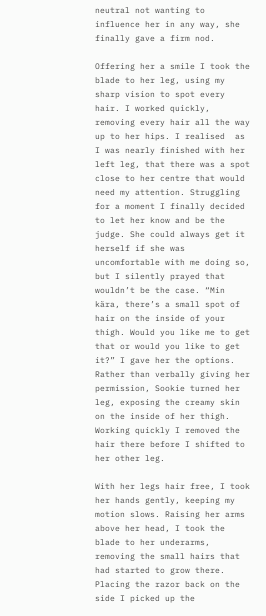neutral not wanting to influence her in any way, she finally gave a firm nod.

Offering her a smile I took the blade to her leg, using my sharp vision to spot every hair. I worked quickly, removing every hair all the way up to her hips. I realised  as I was nearly finished with her left leg, that there was a spot close to her centre that would need my attention. Struggling for a moment I finally decided to let her know and be the judge. She could always get it herself if she was uncomfortable with me doing so, but I silently prayed that wouldn’t be the case. “Min kära, there’s a small spot of hair on the inside of your thigh. Would you like me to get that or would you like to get it?” I gave her the options. Rather than verbally giving her permission, Sookie turned her leg, exposing the creamy skin on the inside of her thigh. Working quickly I removed the hair there before I shifted to her other leg.

With her legs hair free, I took her hands gently, keeping my motion slows. Raising her arms above her head, I took the blade to her underarms, removing the small hairs that had started to grow there. Placing the razor back on the side I picked up the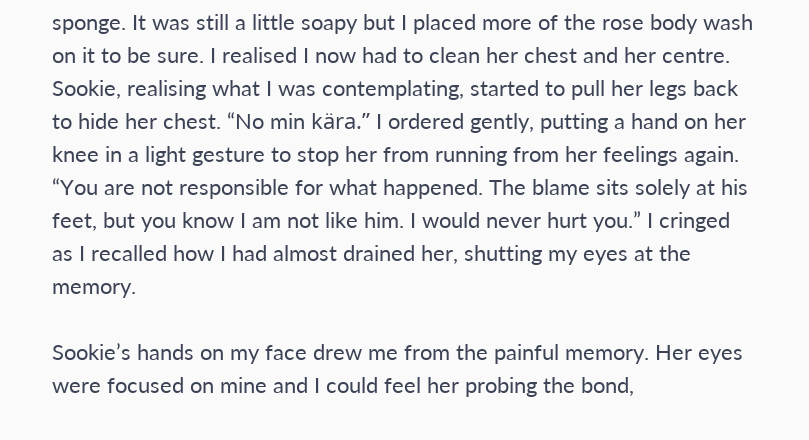sponge. It was still a little soapy but I placed more of the rose body wash on it to be sure. I realised I now had to clean her chest and her centre. Sookie, realising what I was contemplating, started to pull her legs back to hide her chest. “No min kära.” I ordered gently, putting a hand on her knee in a light gesture to stop her from running from her feelings again. “You are not responsible for what happened. The blame sits solely at his feet, but you know I am not like him. I would never hurt you.” I cringed as I recalled how I had almost drained her, shutting my eyes at the memory.

Sookie’s hands on my face drew me from the painful memory. Her eyes were focused on mine and I could feel her probing the bond,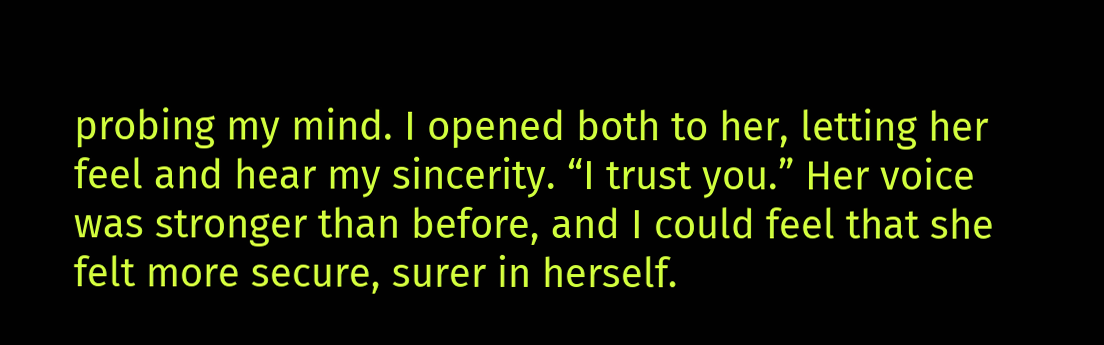probing my mind. I opened both to her, letting her feel and hear my sincerity. “I trust you.” Her voice was stronger than before, and I could feel that she felt more secure, surer in herself.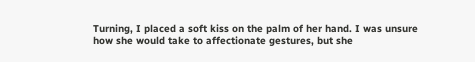Turning, I placed a soft kiss on the palm of her hand. I was unsure how she would take to affectionate gestures, but she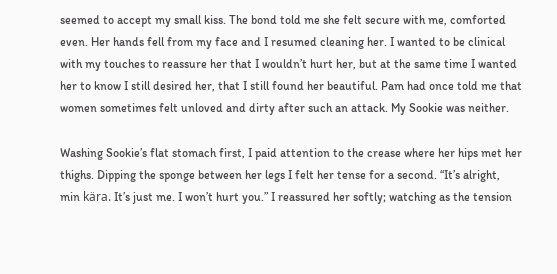seemed to accept my small kiss. The bond told me she felt secure with me, comforted even. Her hands fell from my face and I resumed cleaning her. I wanted to be clinical with my touches to reassure her that I wouldn’t hurt her, but at the same time I wanted her to know I still desired her, that I still found her beautiful. Pam had once told me that women sometimes felt unloved and dirty after such an attack. My Sookie was neither.

Washing Sookie’s flat stomach first, I paid attention to the crease where her hips met her thighs. Dipping the sponge between her legs I felt her tense for a second. “It’s alright, min kära. It’s just me. I won’t hurt you.” I reassured her softly; watching as the tension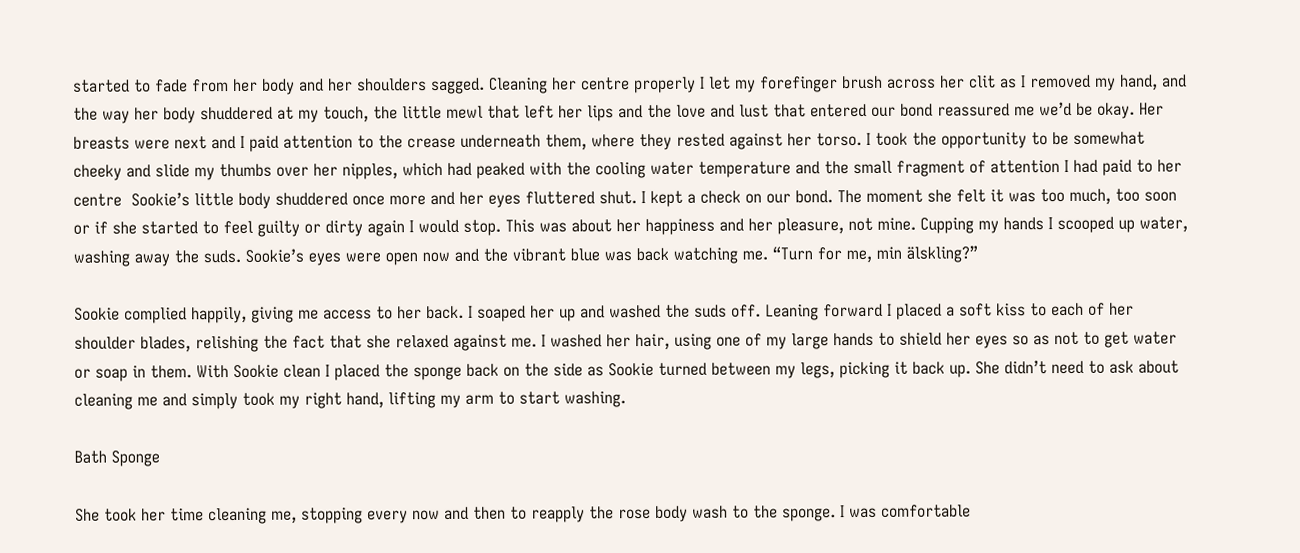started to fade from her body and her shoulders sagged. Cleaning her centre properly I let my forefinger brush across her clit as I removed my hand, and the way her body shuddered at my touch, the little mewl that left her lips and the love and lust that entered our bond reassured me we’d be okay. Her breasts were next and I paid attention to the crease underneath them, where they rested against her torso. I took the opportunity to be somewhat cheeky and slide my thumbs over her nipples, which had peaked with the cooling water temperature and the small fragment of attention I had paid to her centre  Sookie’s little body shuddered once more and her eyes fluttered shut. I kept a check on our bond. The moment she felt it was too much, too soon or if she started to feel guilty or dirty again I would stop. This was about her happiness and her pleasure, not mine. Cupping my hands I scooped up water, washing away the suds. Sookie’s eyes were open now and the vibrant blue was back watching me. “Turn for me, min älskling?”

Sookie complied happily, giving me access to her back. I soaped her up and washed the suds off. Leaning forward I placed a soft kiss to each of her shoulder blades, relishing the fact that she relaxed against me. I washed her hair, using one of my large hands to shield her eyes so as not to get water or soap in them. With Sookie clean I placed the sponge back on the side as Sookie turned between my legs, picking it back up. She didn’t need to ask about cleaning me and simply took my right hand, lifting my arm to start washing.

Bath Sponge

She took her time cleaning me, stopping every now and then to reapply the rose body wash to the sponge. I was comfortable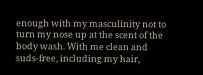enough with my masculinity not to turn my nose up at the scent of the body wash. With me clean and suds-free, including my hair,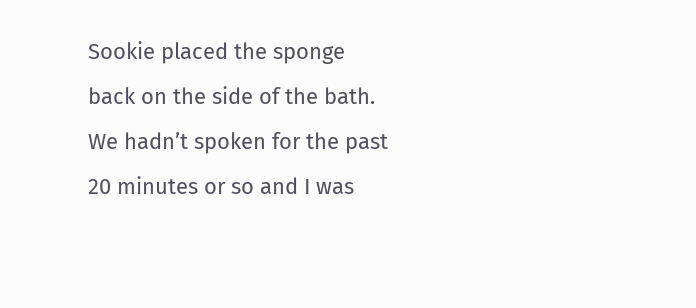Sookie placed the sponge back on the side of the bath. We hadn’t spoken for the past 20 minutes or so and I was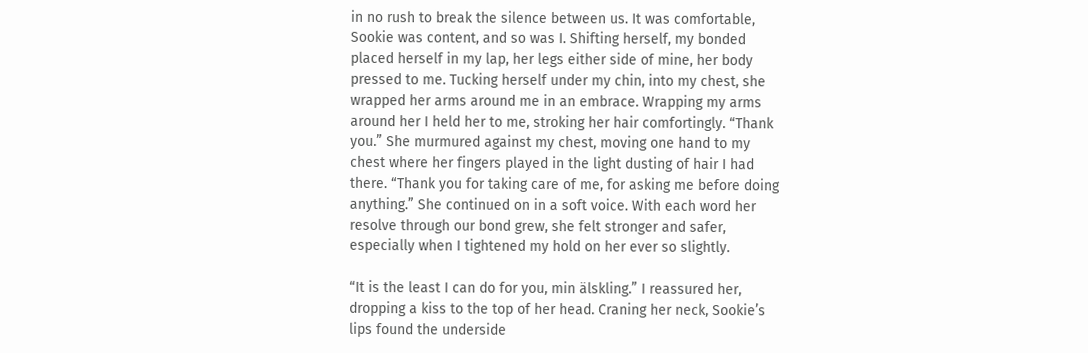in no rush to break the silence between us. It was comfortable, Sookie was content, and so was I. Shifting herself, my bonded placed herself in my lap, her legs either side of mine, her body pressed to me. Tucking herself under my chin, into my chest, she wrapped her arms around me in an embrace. Wrapping my arms around her I held her to me, stroking her hair comfortingly. “Thank you.” She murmured against my chest, moving one hand to my chest where her fingers played in the light dusting of hair I had there. “Thank you for taking care of me, for asking me before doing anything.” She continued on in a soft voice. With each word her resolve through our bond grew, she felt stronger and safer, especially when I tightened my hold on her ever so slightly.

“It is the least I can do for you, min älskling.” I reassured her, dropping a kiss to the top of her head. Craning her neck, Sookie’s lips found the underside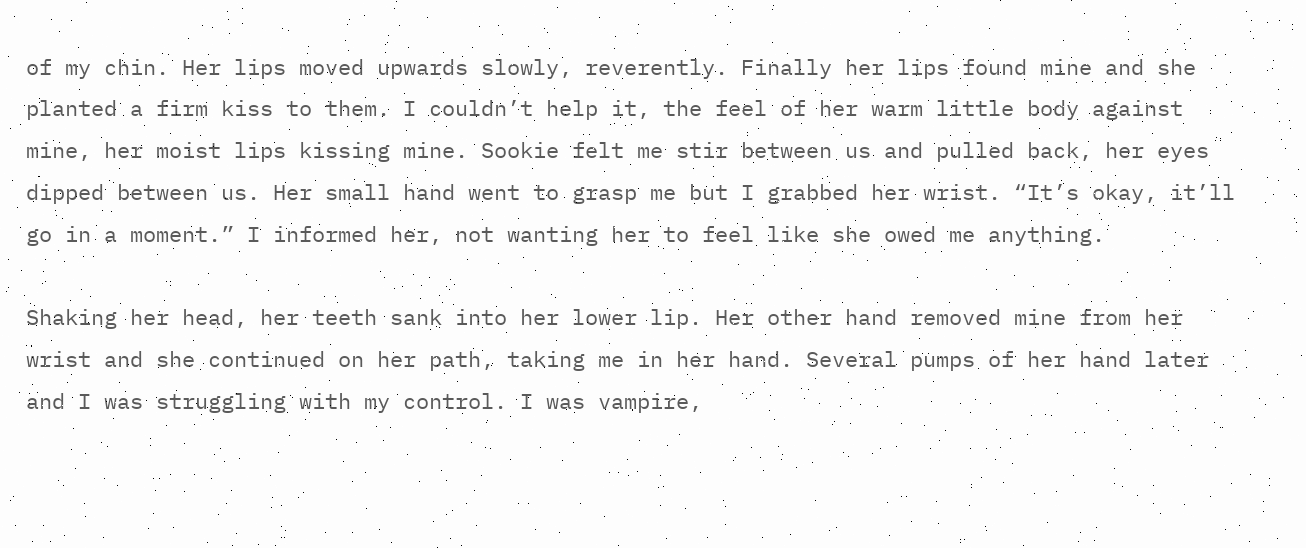of my chin. Her lips moved upwards slowly, reverently. Finally her lips found mine and she planted a firm kiss to them. I couldn’t help it, the feel of her warm little body against mine, her moist lips kissing mine. Sookie felt me stir between us and pulled back, her eyes dipped between us. Her small hand went to grasp me but I grabbed her wrist. “It’s okay, it’ll go in a moment.” I informed her, not wanting her to feel like she owed me anything.

Shaking her head, her teeth sank into her lower lip. Her other hand removed mine from her wrist and she continued on her path, taking me in her hand. Several pumps of her hand later and I was struggling with my control. I was vampire,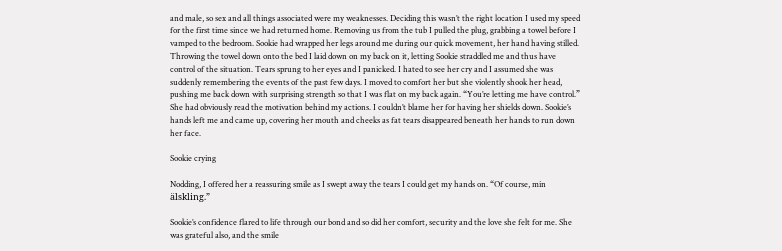and male, so sex and all things associated were my weaknesses. Deciding this wasn’t the right location I used my speed for the first time since we had returned home. Removing us from the tub I pulled the plug, grabbing a towel before I vamped to the bedroom. Sookie had wrapped her legs around me during our quick movement, her hand having stilled. Throwing the towel down onto the bed I laid down on my back on it, letting Sookie straddled me and thus have control of the situation. Tears sprung to her eyes and I panicked. I hated to see her cry and I assumed she was suddenly remembering the events of the past few days. I moved to comfort her but she violently shook her head, pushing me back down with surprising strength so that I was flat on my back again. “You’re letting me have control.” She had obviously read the motivation behind my actions. I couldn’t blame her for having her shields down. Sookie’s hands left me and came up, covering her mouth and cheeks as fat tears disappeared beneath her hands to run down her face.

Sookie crying

Nodding, I offered her a reassuring smile as I swept away the tears I could get my hands on. “Of course, min älskling.”

Sookie’s confidence flared to life through our bond and so did her comfort, security and the love she felt for me. She was grateful also, and the smile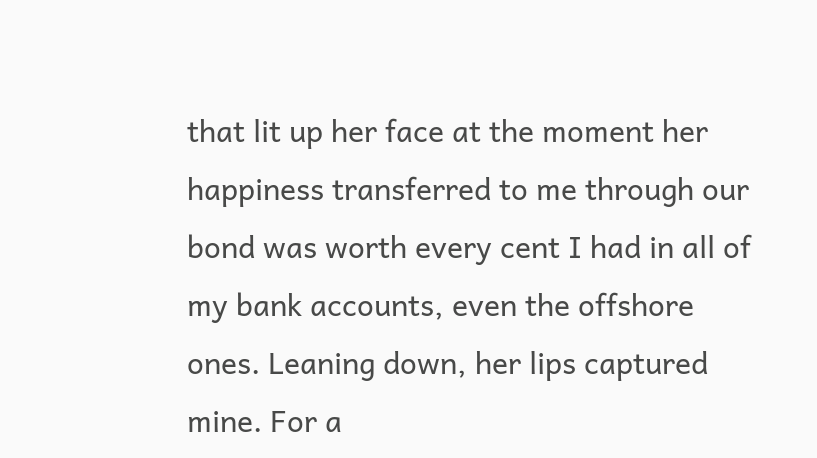that lit up her face at the moment her happiness transferred to me through our bond was worth every cent I had in all of my bank accounts, even the offshore ones. Leaning down, her lips captured mine. For a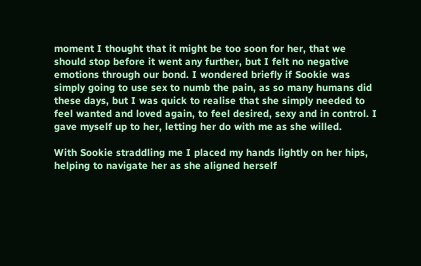moment I thought that it might be too soon for her, that we should stop before it went any further, but I felt no negative emotions through our bond. I wondered briefly if Sookie was simply going to use sex to numb the pain, as so many humans did these days, but I was quick to realise that she simply needed to feel wanted and loved again, to feel desired, sexy and in control. I gave myself up to her, letting her do with me as she willed.

With Sookie straddling me I placed my hands lightly on her hips, helping to navigate her as she aligned herself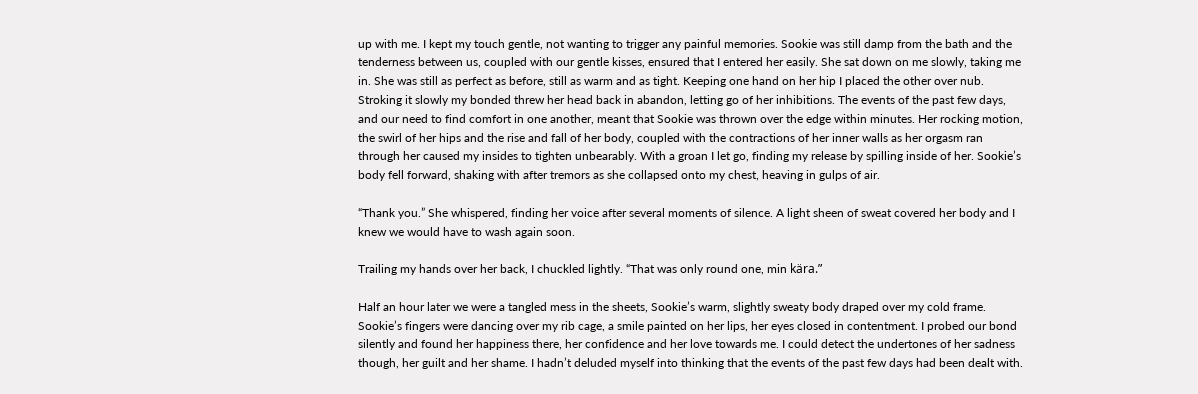up with me. I kept my touch gentle, not wanting to trigger any painful memories. Sookie was still damp from the bath and the tenderness between us, coupled with our gentle kisses, ensured that I entered her easily. She sat down on me slowly, taking me in. She was still as perfect as before, still as warm and as tight. Keeping one hand on her hip I placed the other over nub. Stroking it slowly my bonded threw her head back in abandon, letting go of her inhibitions. The events of the past few days, and our need to find comfort in one another, meant that Sookie was thrown over the edge within minutes. Her rocking motion, the swirl of her hips and the rise and fall of her body, coupled with the contractions of her inner walls as her orgasm ran through her caused my insides to tighten unbearably. With a groan I let go, finding my release by spilling inside of her. Sookie’s body fell forward, shaking with after tremors as she collapsed onto my chest, heaving in gulps of air.

“Thank you.” She whispered, finding her voice after several moments of silence. A light sheen of sweat covered her body and I knew we would have to wash again soon.

Trailing my hands over her back, I chuckled lightly. “That was only round one, min kära.”

Half an hour later we were a tangled mess in the sheets, Sookie’s warm, slightly sweaty body draped over my cold frame. Sookie’s fingers were dancing over my rib cage, a smile painted on her lips, her eyes closed in contentment. I probed our bond silently and found her happiness there, her confidence and her love towards me. I could detect the undertones of her sadness though, her guilt and her shame. I hadn’t deluded myself into thinking that the events of the past few days had been dealt with.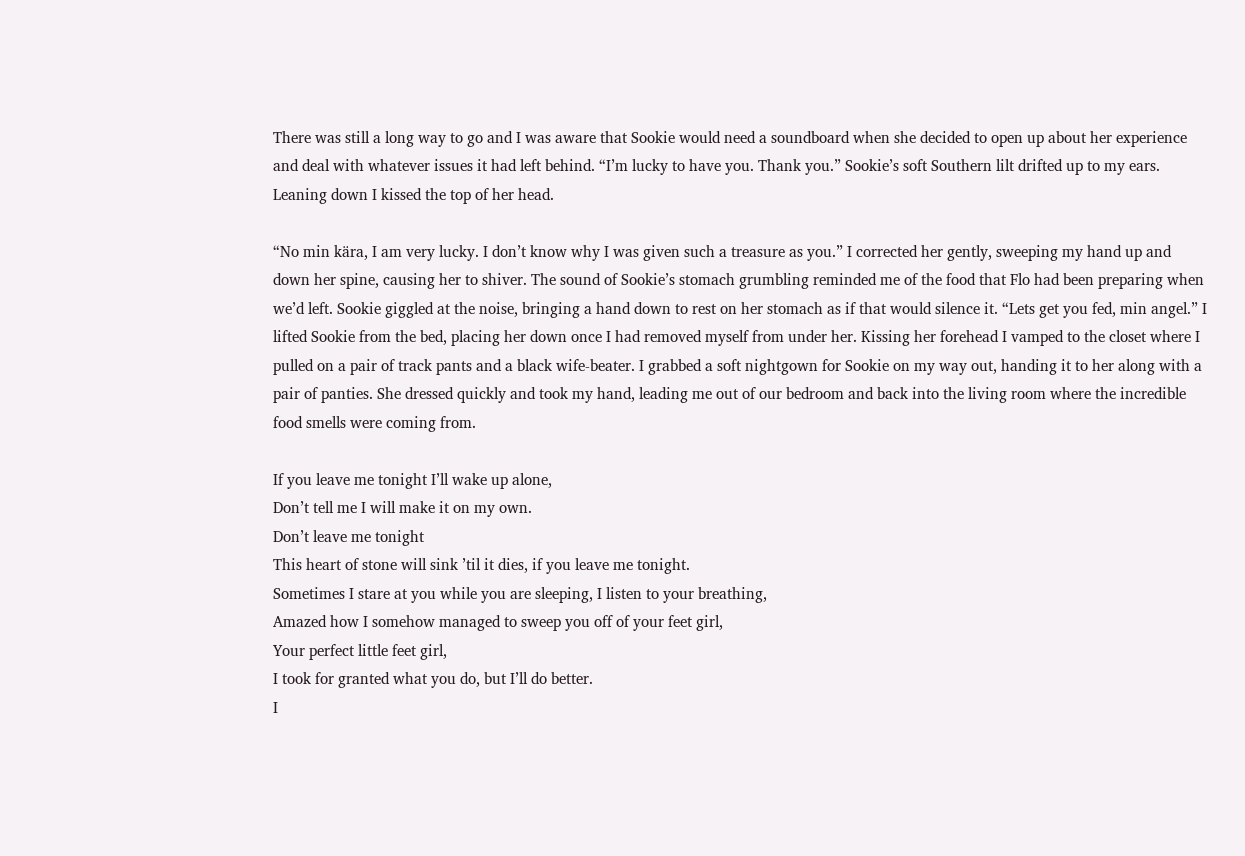There was still a long way to go and I was aware that Sookie would need a soundboard when she decided to open up about her experience and deal with whatever issues it had left behind. “I’m lucky to have you. Thank you.” Sookie’s soft Southern lilt drifted up to my ears. Leaning down I kissed the top of her head.

“No min kära, I am very lucky. I don’t know why I was given such a treasure as you.” I corrected her gently, sweeping my hand up and down her spine, causing her to shiver. The sound of Sookie’s stomach grumbling reminded me of the food that Flo had been preparing when we’d left. Sookie giggled at the noise, bringing a hand down to rest on her stomach as if that would silence it. “Lets get you fed, min angel.” I lifted Sookie from the bed, placing her down once I had removed myself from under her. Kissing her forehead I vamped to the closet where I pulled on a pair of track pants and a black wife-beater. I grabbed a soft nightgown for Sookie on my way out, handing it to her along with a pair of panties. She dressed quickly and took my hand, leading me out of our bedroom and back into the living room where the incredible food smells were coming from.

If you leave me tonight I’ll wake up alone,
Don’t tell me I will make it on my own.
Don’t leave me tonight
This heart of stone will sink ’til it dies, if you leave me tonight.
Sometimes I stare at you while you are sleeping, I listen to your breathing,
Amazed how I somehow managed to sweep you off of your feet girl,
Your perfect little feet girl,
I took for granted what you do, but I’ll do better.
I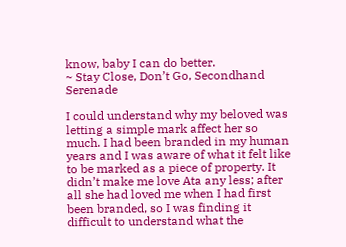know, baby I can do better.
~ Stay Close, Don’t Go, Secondhand Serenade

I could understand why my beloved was letting a simple mark affect her so much. I had been branded in my human years and I was aware of what it felt like to be marked as a piece of property. It didn’t make me love Ata any less; after all she had loved me when I had first been branded, so I was finding it difficult to understand what the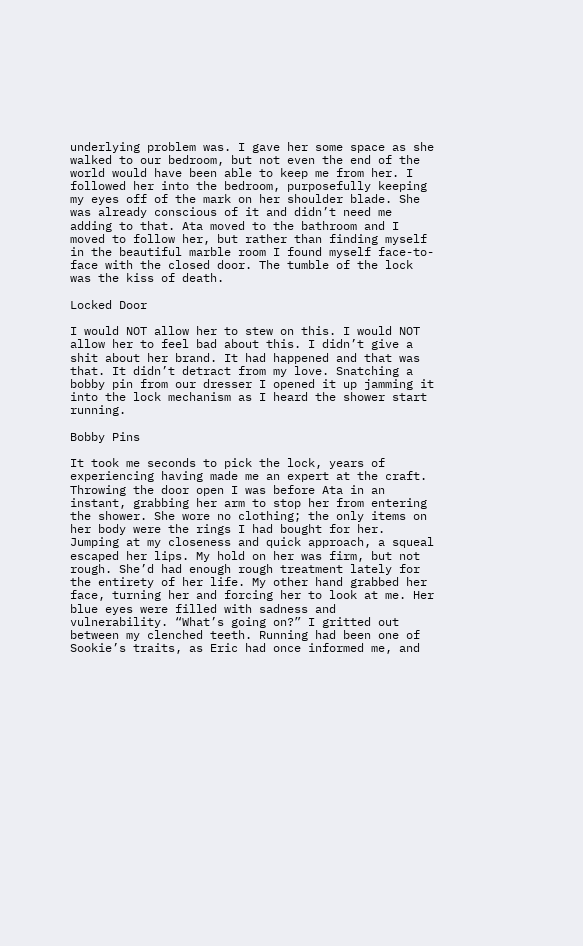underlying problem was. I gave her some space as she walked to our bedroom, but not even the end of the world would have been able to keep me from her. I followed her into the bedroom, purposefully keeping my eyes off of the mark on her shoulder blade. She was already conscious of it and didn’t need me adding to that. Ata moved to the bathroom and I moved to follow her, but rather than finding myself in the beautiful marble room I found myself face-to-face with the closed door. The tumble of the lock was the kiss of death.

Locked Door

I would NOT allow her to stew on this. I would NOT allow her to feel bad about this. I didn’t give a shit about her brand. It had happened and that was that. It didn’t detract from my love. Snatching a bobby pin from our dresser I opened it up jamming it into the lock mechanism as I heard the shower start running.

Bobby Pins

It took me seconds to pick the lock, years of experiencing having made me an expert at the craft. Throwing the door open I was before Ata in an instant, grabbing her arm to stop her from entering the shower. She wore no clothing; the only items on her body were the rings I had bought for her. Jumping at my closeness and quick approach, a squeal escaped her lips. My hold on her was firm, but not rough. She’d had enough rough treatment lately for the entirety of her life. My other hand grabbed her face, turning her and forcing her to look at me. Her blue eyes were filled with sadness and vulnerability. “What’s going on?” I gritted out between my clenched teeth. Running had been one of Sookie’s traits, as Eric had once informed me, and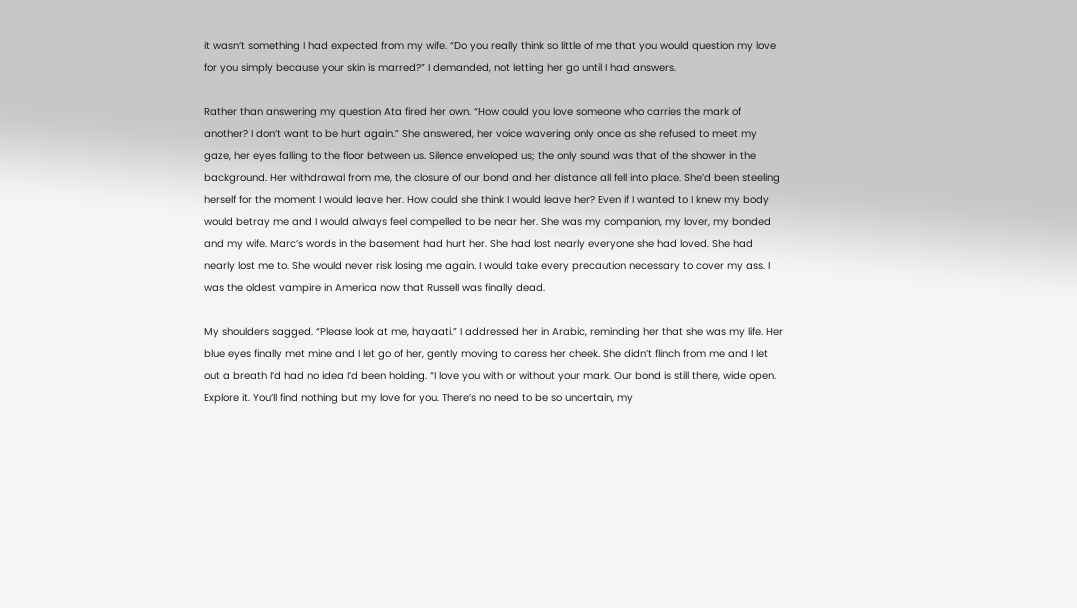it wasn’t something I had expected from my wife. “Do you really think so little of me that you would question my love for you simply because your skin is marred?” I demanded, not letting her go until I had answers.

Rather than answering my question Ata fired her own. “How could you love someone who carries the mark of another? I don’t want to be hurt again.” She answered, her voice wavering only once as she refused to meet my gaze, her eyes falling to the floor between us. Silence enveloped us; the only sound was that of the shower in the background. Her withdrawal from me, the closure of our bond and her distance all fell into place. She’d been steeling herself for the moment I would leave her. How could she think I would leave her? Even if I wanted to I knew my body would betray me and I would always feel compelled to be near her. She was my companion, my lover, my bonded and my wife. Marc’s words in the basement had hurt her. She had lost nearly everyone she had loved. She had nearly lost me to. She would never risk losing me again. I would take every precaution necessary to cover my ass. I was the oldest vampire in America now that Russell was finally dead.

My shoulders sagged. “Please look at me, hayaati.” I addressed her in Arabic, reminding her that she was my life. Her blue eyes finally met mine and I let go of her, gently moving to caress her cheek. She didn’t flinch from me and I let out a breath I’d had no idea I’d been holding. “I love you with or without your mark. Our bond is still there, wide open. Explore it. You’ll find nothing but my love for you. There’s no need to be so uncertain, my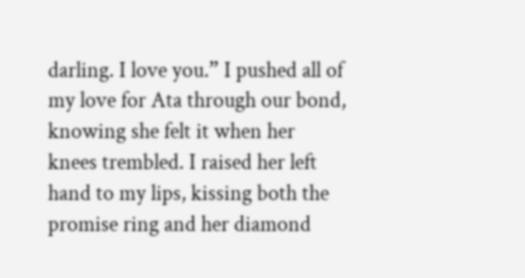darling. I love you.” I pushed all of my love for Ata through our bond, knowing she felt it when her knees trembled. I raised her left hand to my lips, kissing both the promise ring and her diamond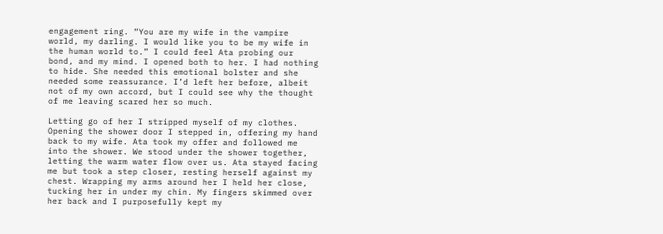engagement ring. “You are my wife in the vampire world, my darling. I would like you to be my wife in the human world to.” I could feel Ata probing our bond, and my mind. I opened both to her. I had nothing to hide. She needed this emotional bolster and she needed some reassurance. I’d left her before, albeit not of my own accord, but I could see why the thought of me leaving scared her so much.

Letting go of her I stripped myself of my clothes. Opening the shower door I stepped in, offering my hand back to my wife. Ata took my offer and followed me into the shower. We stood under the shower together, letting the warm water flow over us. Ata stayed facing me but took a step closer, resting herself against my chest. Wrapping my arms around her I held her close, tucking her in under my chin. My fingers skimmed over her back and I purposefully kept my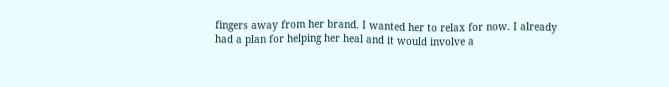fingers away from her brand. I wanted her to relax for now. I already had a plan for helping her heal and it would involve a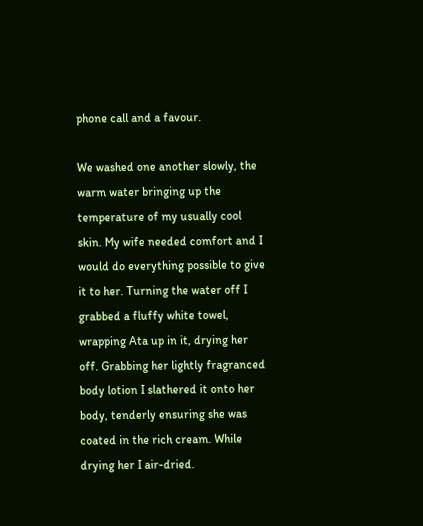phone call and a favour.

We washed one another slowly, the warm water bringing up the temperature of my usually cool skin. My wife needed comfort and I would do everything possible to give it to her. Turning the water off I grabbed a fluffy white towel, wrapping Ata up in it, drying her off. Grabbing her lightly fragranced body lotion I slathered it onto her body, tenderly ensuring she was coated in the rich cream. While drying her I air-dried.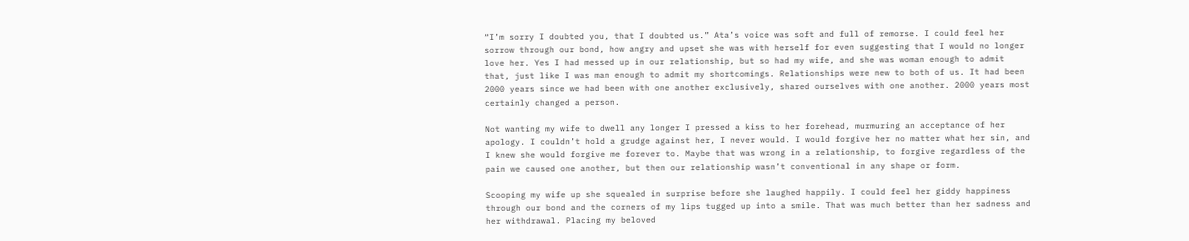“I’m sorry I doubted you, that I doubted us.” Ata’s voice was soft and full of remorse. I could feel her sorrow through our bond, how angry and upset she was with herself for even suggesting that I would no longer love her. Yes I had messed up in our relationship, but so had my wife, and she was woman enough to admit that, just like I was man enough to admit my shortcomings. Relationships were new to both of us. It had been 2000 years since we had been with one another exclusively, shared ourselves with one another. 2000 years most certainly changed a person.

Not wanting my wife to dwell any longer I pressed a kiss to her forehead, murmuring an acceptance of her apology. I couldn’t hold a grudge against her, I never would. I would forgive her no matter what her sin, and I knew she would forgive me forever to. Maybe that was wrong in a relationship, to forgive regardless of the pain we caused one another, but then our relationship wasn’t conventional in any shape or form.

Scooping my wife up she squealed in surprise before she laughed happily. I could feel her giddy happiness through our bond and the corners of my lips tugged up into a smile. That was much better than her sadness and her withdrawal. Placing my beloved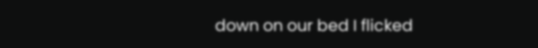down on our bed I flicked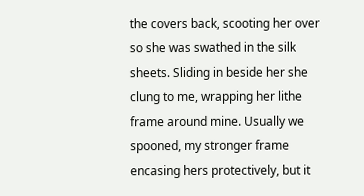the covers back, scooting her over so she was swathed in the silk sheets. Sliding in beside her she clung to me, wrapping her lithe frame around mine. Usually we spooned, my stronger frame encasing hers protectively, but it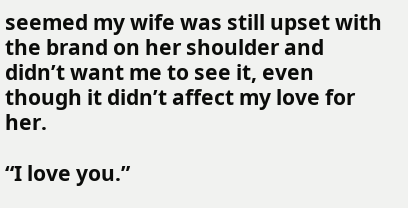seemed my wife was still upset with the brand on her shoulder and didn’t want me to see it, even though it didn’t affect my love for her.

“I love you.”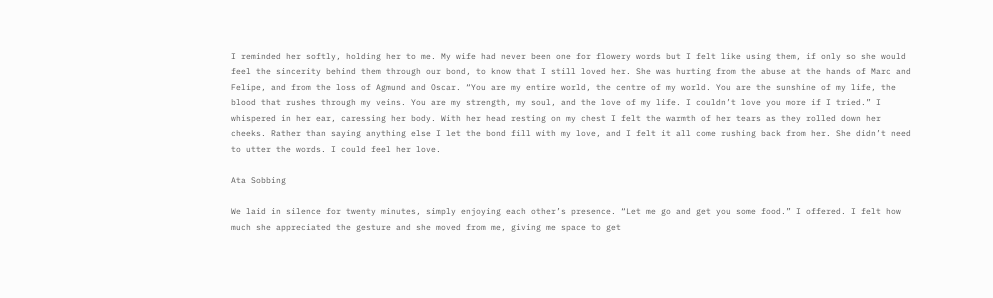I reminded her softly, holding her to me. My wife had never been one for flowery words but I felt like using them, if only so she would feel the sincerity behind them through our bond, to know that I still loved her. She was hurting from the abuse at the hands of Marc and Felipe, and from the loss of Agmund and Oscar. “You are my entire world, the centre of my world. You are the sunshine of my life, the blood that rushes through my veins. You are my strength, my soul, and the love of my life. I couldn’t love you more if I tried.” I whispered in her ear, caressing her body. With her head resting on my chest I felt the warmth of her tears as they rolled down her cheeks. Rather than saying anything else I let the bond fill with my love, and I felt it all come rushing back from her. She didn’t need to utter the words. I could feel her love.

Ata Sobbing

We laid in silence for twenty minutes, simply enjoying each other’s presence. “Let me go and get you some food.” I offered. I felt how much she appreciated the gesture and she moved from me, giving me space to get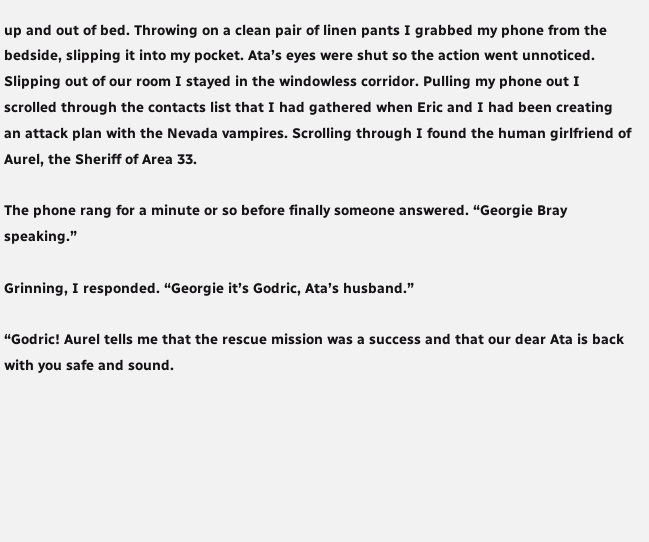up and out of bed. Throwing on a clean pair of linen pants I grabbed my phone from the bedside, slipping it into my pocket. Ata’s eyes were shut so the action went unnoticed. Slipping out of our room I stayed in the windowless corridor. Pulling my phone out I scrolled through the contacts list that I had gathered when Eric and I had been creating an attack plan with the Nevada vampires. Scrolling through I found the human girlfriend of Aurel, the Sheriff of Area 33.

The phone rang for a minute or so before finally someone answered. “Georgie Bray speaking.”

Grinning, I responded. “Georgie it’s Godric, Ata’s husband.”

“Godric! Aurel tells me that the rescue mission was a success and that our dear Ata is back with you safe and sound.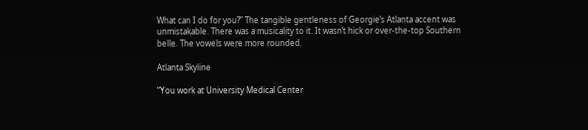What can I do for you?” The tangible gentleness of Georgie’s Atlanta accent was unmistakable. There was a musicality to it. It wasn’t hick or over-the-top Southern belle. The vowels were more rounded.

Atlanta Skyline

“You work at University Medical Center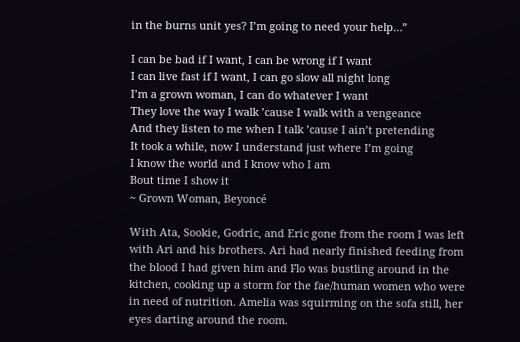in the burns unit yes? I’m going to need your help…”

I can be bad if I want, I can be wrong if I want
I can live fast if I want, I can go slow all night long
I’m a grown woman, I can do whatever I want
They love the way I walk ’cause I walk with a vengeance
And they listen to me when I talk ’cause I ain’t pretending
It took a while, now I understand just where I’m going
I know the world and I know who I am
Bout time I show it
~ Grown Woman, Beyoncé

With Ata, Sookie, Godric, and Eric gone from the room I was left with Ari and his brothers. Ari had nearly finished feeding from the blood I had given him and Flo was bustling around in the kitchen, cooking up a storm for the fae/human women who were in need of nutrition. Amelia was squirming on the sofa still, her eyes darting around the room.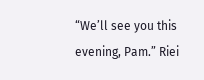“We’ll see you this evening, Pam.” Riei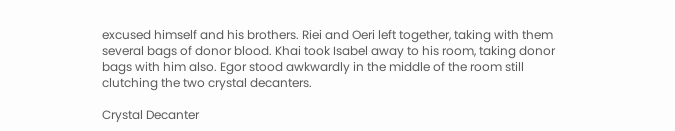excused himself and his brothers. Riei and Oeri left together, taking with them several bags of donor blood. Khai took Isabel away to his room, taking donor bags with him also. Egor stood awkwardly in the middle of the room still clutching the two crystal decanters.

Crystal Decanter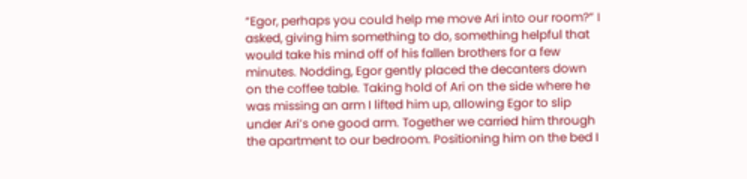“Egor, perhaps you could help me move Ari into our room?” I asked, giving him something to do, something helpful that would take his mind off of his fallen brothers for a few minutes. Nodding, Egor gently placed the decanters down on the coffee table. Taking hold of Ari on the side where he was missing an arm I lifted him up, allowing Egor to slip under Ari’s one good arm. Together we carried him through the apartment to our bedroom. Positioning him on the bed I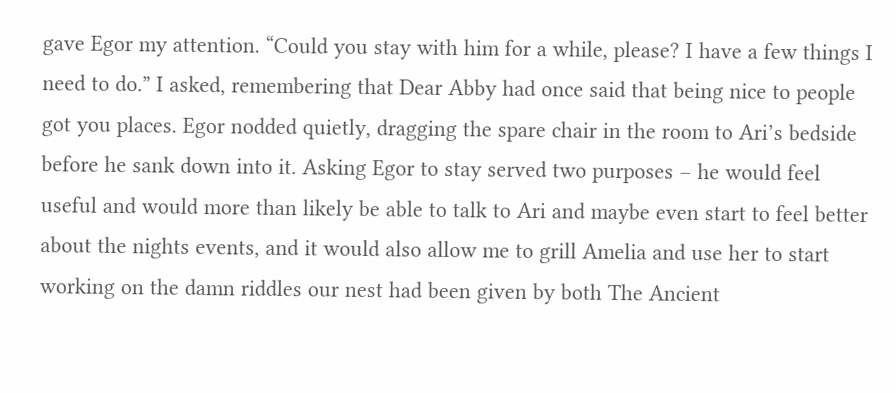gave Egor my attention. “Could you stay with him for a while, please? I have a few things I need to do.” I asked, remembering that Dear Abby had once said that being nice to people got you places. Egor nodded quietly, dragging the spare chair in the room to Ari’s bedside before he sank down into it. Asking Egor to stay served two purposes – he would feel useful and would more than likely be able to talk to Ari and maybe even start to feel better about the nights events, and it would also allow me to grill Amelia and use her to start working on the damn riddles our nest had been given by both The Ancient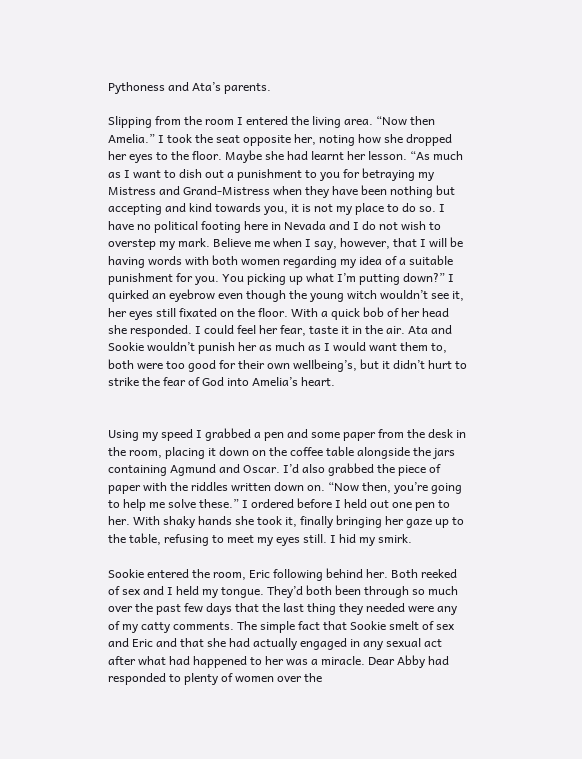Pythoness and Ata’s parents.

Slipping from the room I entered the living area. “Now then Amelia.” I took the seat opposite her, noting how she dropped her eyes to the floor. Maybe she had learnt her lesson. “As much as I want to dish out a punishment to you for betraying my Mistress and Grand-Mistress when they have been nothing but accepting and kind towards you, it is not my place to do so. I have no political footing here in Nevada and I do not wish to overstep my mark. Believe me when I say, however, that I will be having words with both women regarding my idea of a suitable punishment for you. You picking up what I’m putting down?” I quirked an eyebrow even though the young witch wouldn’t see it, her eyes still fixated on the floor. With a quick bob of her head she responded. I could feel her fear, taste it in the air. Ata and Sookie wouldn’t punish her as much as I would want them to, both were too good for their own wellbeing’s, but it didn’t hurt to strike the fear of God into Amelia’s heart.


Using my speed I grabbed a pen and some paper from the desk in the room, placing it down on the coffee table alongside the jars containing Agmund and Oscar. I’d also grabbed the piece of paper with the riddles written down on. “Now then, you’re going to help me solve these.” I ordered before I held out one pen to her. With shaky hands she took it, finally bringing her gaze up to the table, refusing to meet my eyes still. I hid my smirk.

Sookie entered the room, Eric following behind her. Both reeked of sex and I held my tongue. They’d both been through so much over the past few days that the last thing they needed were any of my catty comments. The simple fact that Sookie smelt of sex and Eric and that she had actually engaged in any sexual act after what had happened to her was a miracle. Dear Abby had responded to plenty of women over the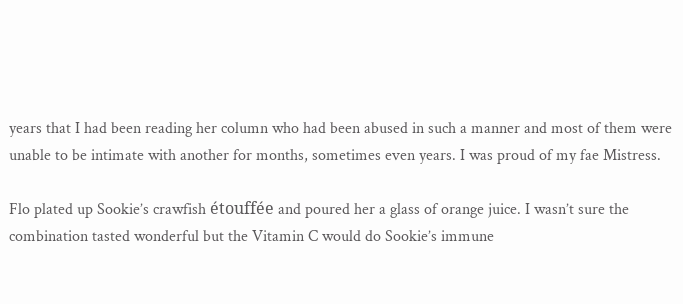years that I had been reading her column who had been abused in such a manner and most of them were unable to be intimate with another for months, sometimes even years. I was proud of my fae Mistress.

Flo plated up Sookie’s crawfish étouffée and poured her a glass of orange juice. I wasn’t sure the combination tasted wonderful but the Vitamin C would do Sookie’s immune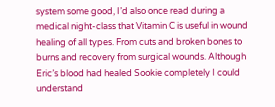system some good, I’d also once read during a medical night-class that Vitamin C is useful in wound healing of all types. From cuts and broken bones to burns and recovery from surgical wounds. Although Eric’s blood had healed Sookie completely I could understand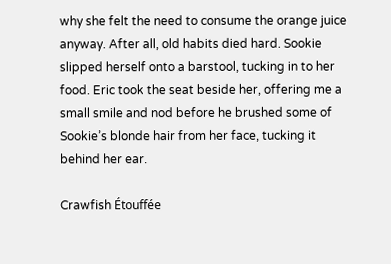why she felt the need to consume the orange juice anyway. After all, old habits died hard. Sookie slipped herself onto a barstool, tucking in to her food. Eric took the seat beside her, offering me a small smile and nod before he brushed some of Sookie’s blonde hair from her face, tucking it behind her ear.

Crawfish Étouffée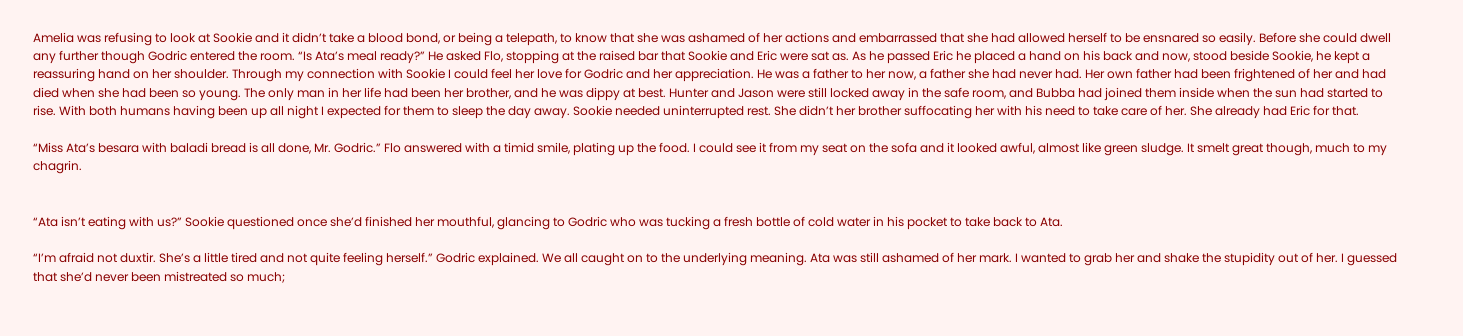Amelia was refusing to look at Sookie and it didn’t take a blood bond, or being a telepath, to know that she was ashamed of her actions and embarrassed that she had allowed herself to be ensnared so easily. Before she could dwell any further though Godric entered the room. “Is Ata’s meal ready?” He asked Flo, stopping at the raised bar that Sookie and Eric were sat as. As he passed Eric he placed a hand on his back and now, stood beside Sookie, he kept a reassuring hand on her shoulder. Through my connection with Sookie I could feel her love for Godric and her appreciation. He was a father to her now, a father she had never had. Her own father had been frightened of her and had died when she had been so young. The only man in her life had been her brother, and he was dippy at best. Hunter and Jason were still locked away in the safe room, and Bubba had joined them inside when the sun had started to rise. With both humans having been up all night I expected for them to sleep the day away. Sookie needed uninterrupted rest. She didn’t her brother suffocating her with his need to take care of her. She already had Eric for that.

“Miss Ata’s besara with baladi bread is all done, Mr. Godric.” Flo answered with a timid smile, plating up the food. I could see it from my seat on the sofa and it looked awful, almost like green sludge. It smelt great though, much to my chagrin.


“Ata isn’t eating with us?” Sookie questioned once she’d finished her mouthful, glancing to Godric who was tucking a fresh bottle of cold water in his pocket to take back to Ata.

“I’m afraid not duxtir. She’s a little tired and not quite feeling herself.” Godric explained. We all caught on to the underlying meaning. Ata was still ashamed of her mark. I wanted to grab her and shake the stupidity out of her. I guessed that she’d never been mistreated so much;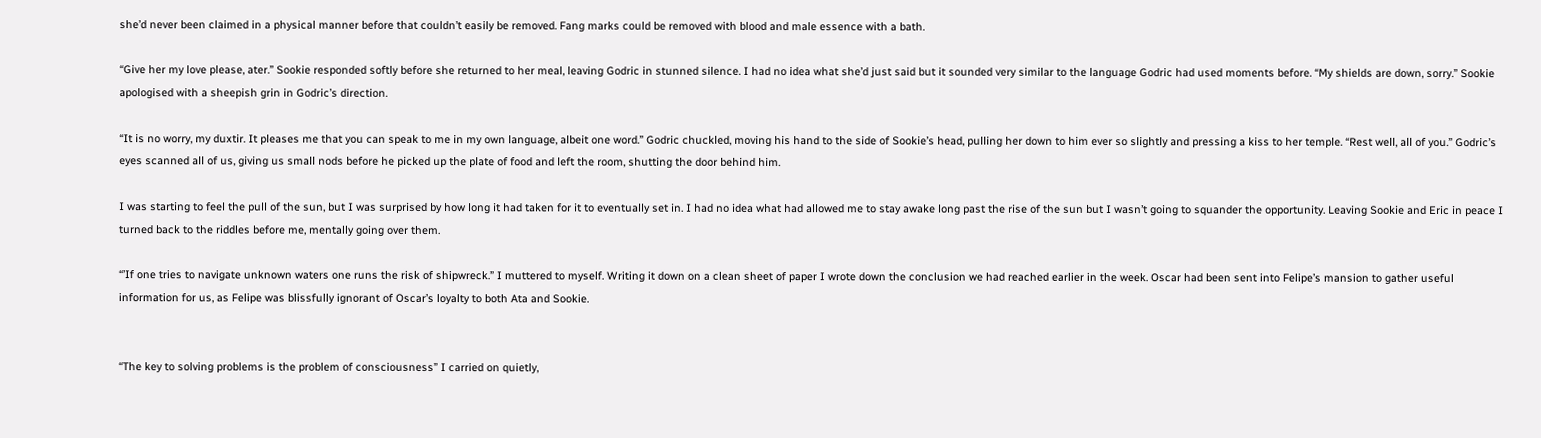she’d never been claimed in a physical manner before that couldn’t easily be removed. Fang marks could be removed with blood and male essence with a bath.

“Give her my love please, ater.” Sookie responded softly before she returned to her meal, leaving Godric in stunned silence. I had no idea what she’d just said but it sounded very similar to the language Godric had used moments before. “My shields are down, sorry.” Sookie apologised with a sheepish grin in Godric’s direction.

“It is no worry, my duxtir. It pleases me that you can speak to me in my own language, albeit one word.” Godric chuckled, moving his hand to the side of Sookie’s head, pulling her down to him ever so slightly and pressing a kiss to her temple. “Rest well, all of you.” Godric’s eyes scanned all of us, giving us small nods before he picked up the plate of food and left the room, shutting the door behind him.

I was starting to feel the pull of the sun, but I was surprised by how long it had taken for it to eventually set in. I had no idea what had allowed me to stay awake long past the rise of the sun but I wasn’t going to squander the opportunity. Leaving Sookie and Eric in peace I turned back to the riddles before me, mentally going over them.

“’If one tries to navigate unknown waters one runs the risk of shipwreck.” I muttered to myself. Writing it down on a clean sheet of paper I wrote down the conclusion we had reached earlier in the week. Oscar had been sent into Felipe’s mansion to gather useful information for us, as Felipe was blissfully ignorant of Oscar’s loyalty to both Ata and Sookie.


“The key to solving problems is the problem of consciousness” I carried on quietly,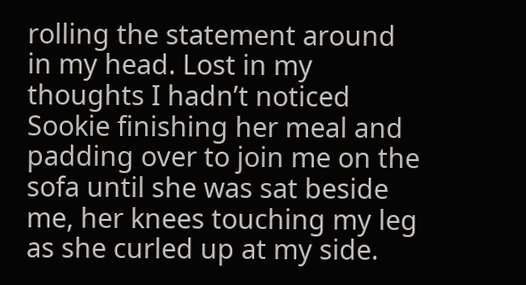rolling the statement around in my head. Lost in my thoughts I hadn’t noticed Sookie finishing her meal and padding over to join me on the sofa until she was sat beside me, her knees touching my leg as she curled up at my side.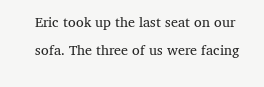Eric took up the last seat on our sofa. The three of us were facing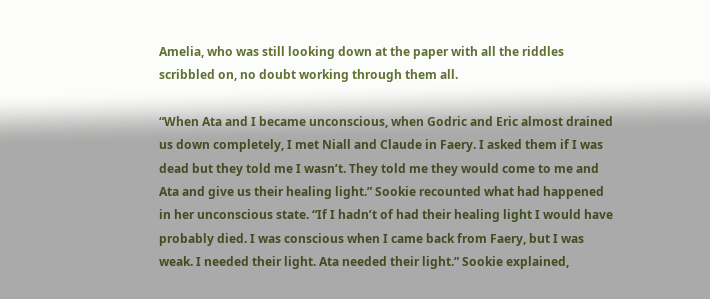Amelia, who was still looking down at the paper with all the riddles scribbled on, no doubt working through them all.

“When Ata and I became unconscious, when Godric and Eric almost drained us down completely, I met Niall and Claude in Faery. I asked them if I was dead but they told me I wasn’t. They told me they would come to me and Ata and give us their healing light.” Sookie recounted what had happened in her unconscious state. “If I hadn’t of had their healing light I would have probably died. I was conscious when I came back from Faery, but I was weak. I needed their light. Ata needed their light.” Sookie explained,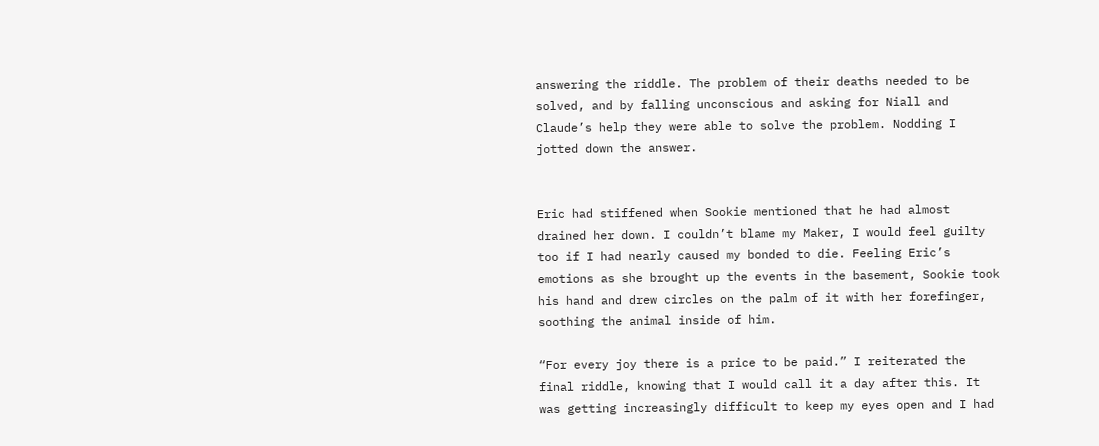answering the riddle. The problem of their deaths needed to be solved, and by falling unconscious and asking for Niall and Claude’s help they were able to solve the problem. Nodding I jotted down the answer.


Eric had stiffened when Sookie mentioned that he had almost drained her down. I couldn’t blame my Maker, I would feel guilty too if I had nearly caused my bonded to die. Feeling Eric’s emotions as she brought up the events in the basement, Sookie took his hand and drew circles on the palm of it with her forefinger, soothing the animal inside of him.

“For every joy there is a price to be paid.” I reiterated the final riddle, knowing that I would call it a day after this. It was getting increasingly difficult to keep my eyes open and I had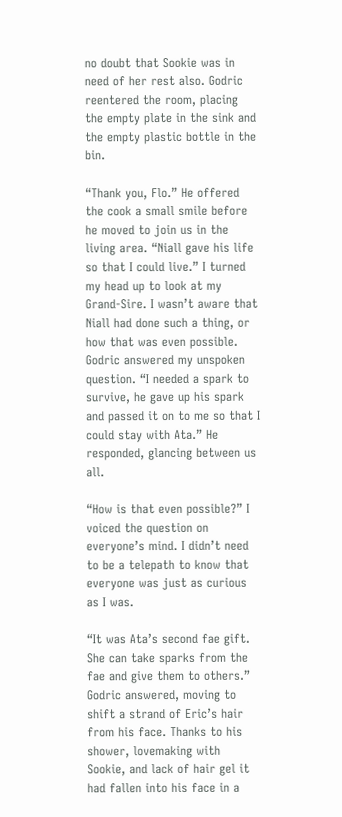no doubt that Sookie was in need of her rest also. Godric reentered the room, placing the empty plate in the sink and the empty plastic bottle in the bin.

“Thank you, Flo.” He offered the cook a small smile before he moved to join us in the living area. “Niall gave his life so that I could live.” I turned my head up to look at my Grand-Sire. I wasn’t aware that Niall had done such a thing, or how that was even possible. Godric answered my unspoken question. “I needed a spark to survive, he gave up his spark and passed it on to me so that I could stay with Ata.” He responded, glancing between us all.

“How is that even possible?” I voiced the question on everyone’s mind. I didn’t need to be a telepath to know that everyone was just as curious as I was.

“It was Ata’s second fae gift. She can take sparks from the fae and give them to others.” Godric answered, moving to shift a strand of Eric’s hair from his face. Thanks to his shower, lovemaking with Sookie, and lack of hair gel it had fallen into his face in a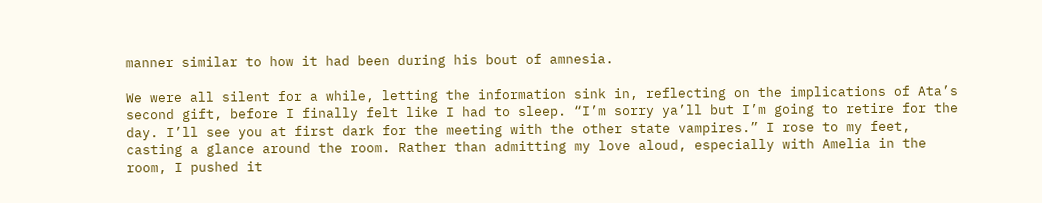manner similar to how it had been during his bout of amnesia.

We were all silent for a while, letting the information sink in, reflecting on the implications of Ata’s second gift, before I finally felt like I had to sleep. “I’m sorry ya’ll but I’m going to retire for the day. I’ll see you at first dark for the meeting with the other state vampires.” I rose to my feet, casting a glance around the room. Rather than admitting my love aloud, especially with Amelia in the room, I pushed it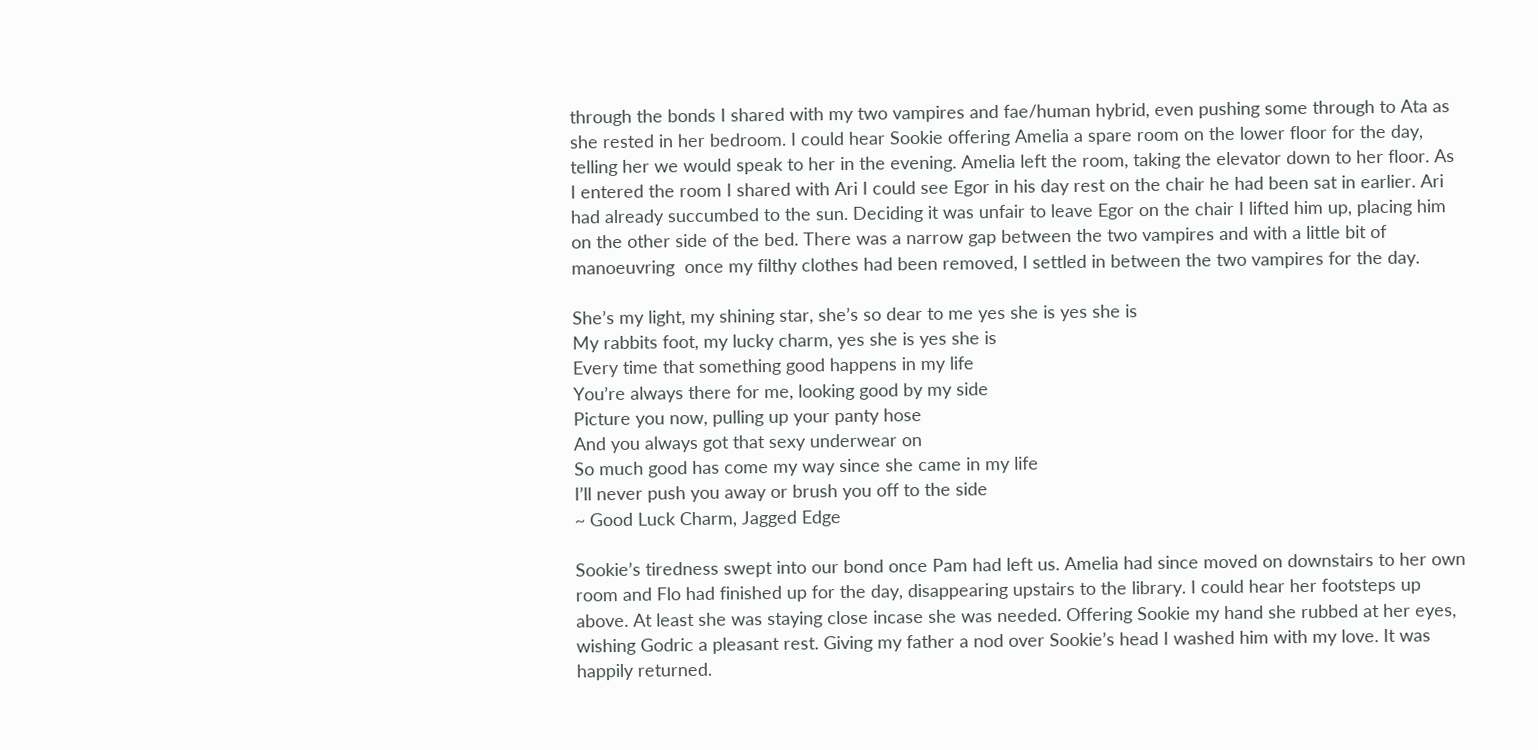through the bonds I shared with my two vampires and fae/human hybrid, even pushing some through to Ata as she rested in her bedroom. I could hear Sookie offering Amelia a spare room on the lower floor for the day, telling her we would speak to her in the evening. Amelia left the room, taking the elevator down to her floor. As I entered the room I shared with Ari I could see Egor in his day rest on the chair he had been sat in earlier. Ari had already succumbed to the sun. Deciding it was unfair to leave Egor on the chair I lifted him up, placing him on the other side of the bed. There was a narrow gap between the two vampires and with a little bit of manoeuvring  once my filthy clothes had been removed, I settled in between the two vampires for the day.

She’s my light, my shining star, she’s so dear to me yes she is yes she is
My rabbits foot, my lucky charm, yes she is yes she is
Every time that something good happens in my life
You’re always there for me, looking good by my side
Picture you now, pulling up your panty hose
And you always got that sexy underwear on
So much good has come my way since she came in my life
I’ll never push you away or brush you off to the side
~ Good Luck Charm, Jagged Edge

Sookie’s tiredness swept into our bond once Pam had left us. Amelia had since moved on downstairs to her own room and Flo had finished up for the day, disappearing upstairs to the library. I could hear her footsteps up above. At least she was staying close incase she was needed. Offering Sookie my hand she rubbed at her eyes, wishing Godric a pleasant rest. Giving my father a nod over Sookie’s head I washed him with my love. It was happily returned.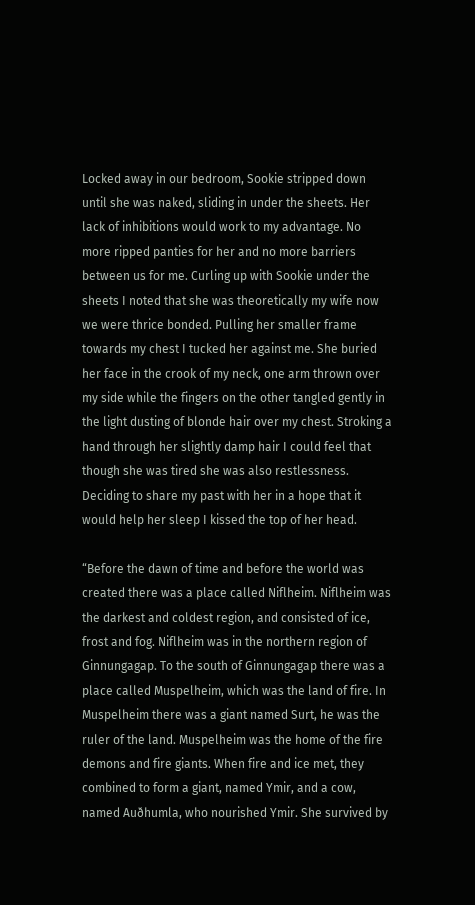Locked away in our bedroom, Sookie stripped down until she was naked, sliding in under the sheets. Her lack of inhibitions would work to my advantage. No more ripped panties for her and no more barriers between us for me. Curling up with Sookie under the sheets I noted that she was theoretically my wife now we were thrice bonded. Pulling her smaller frame towards my chest I tucked her against me. She buried her face in the crook of my neck, one arm thrown over my side while the fingers on the other tangled gently in the light dusting of blonde hair over my chest. Stroking a hand through her slightly damp hair I could feel that though she was tired she was also restlessness. Deciding to share my past with her in a hope that it would help her sleep I kissed the top of her head.

“Before the dawn of time and before the world was created there was a place called Niflheim. Niflheim was the darkest and coldest region, and consisted of ice, frost and fog. Niflheim was in the northern region of Ginnungagap. To the south of Ginnungagap there was a place called Muspelheim, which was the land of fire. In Muspelheim there was a giant named Surt, he was the ruler of the land. Muspelheim was the home of the fire demons and fire giants. When fire and ice met, they combined to form a giant, named Ymir, and a cow, named Auðhumla, who nourished Ymir. She survived by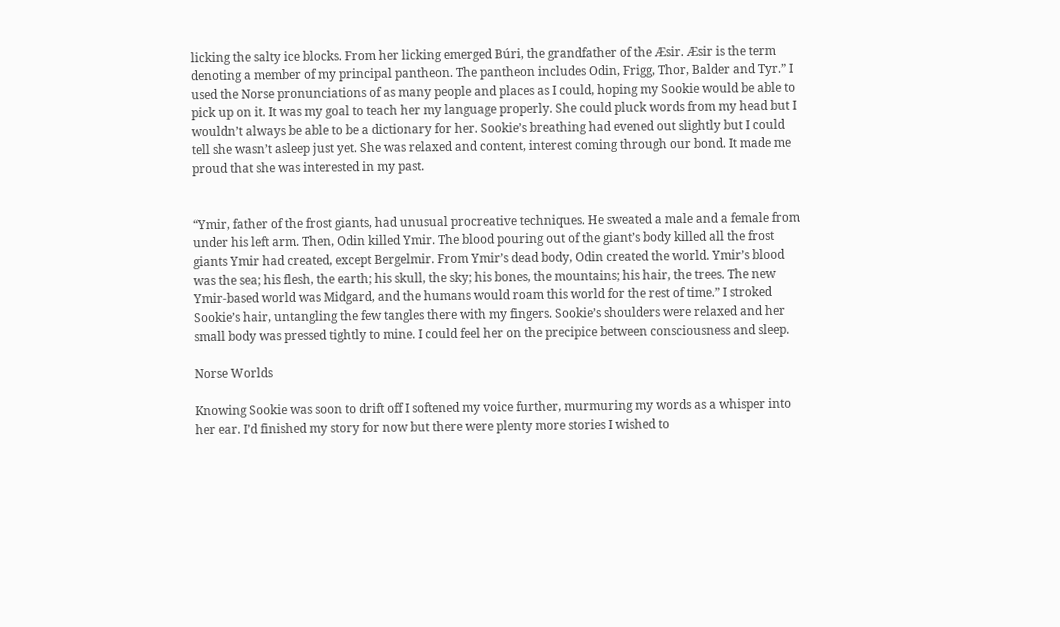licking the salty ice blocks. From her licking emerged Búri, the grandfather of the Æsir. Æsir is the term denoting a member of my principal pantheon. The pantheon includes Odin, Frigg, Thor, Balder and Tyr.” I used the Norse pronunciations of as many people and places as I could, hoping my Sookie would be able to pick up on it. It was my goal to teach her my language properly. She could pluck words from my head but I wouldn’t always be able to be a dictionary for her. Sookie’s breathing had evened out slightly but I could tell she wasn’t asleep just yet. She was relaxed and content, interest coming through our bond. It made me proud that she was interested in my past.


“Ymir, father of the frost giants, had unusual procreative techniques. He sweated a male and a female from under his left arm. Then, Odin killed Ymir. The blood pouring out of the giant’s body killed all the frost giants Ymir had created, except Bergelmir. From Ymir’s dead body, Odin created the world. Ymir’s blood was the sea; his flesh, the earth; his skull, the sky; his bones, the mountains; his hair, the trees. The new Ymir-based world was Midgard, and the humans would roam this world for the rest of time.” I stroked Sookie’s hair, untangling the few tangles there with my fingers. Sookie’s shoulders were relaxed and her small body was pressed tightly to mine. I could feel her on the precipice between consciousness and sleep.

Norse Worlds

Knowing Sookie was soon to drift off I softened my voice further, murmuring my words as a whisper into her ear. I’d finished my story for now but there were plenty more stories I wished to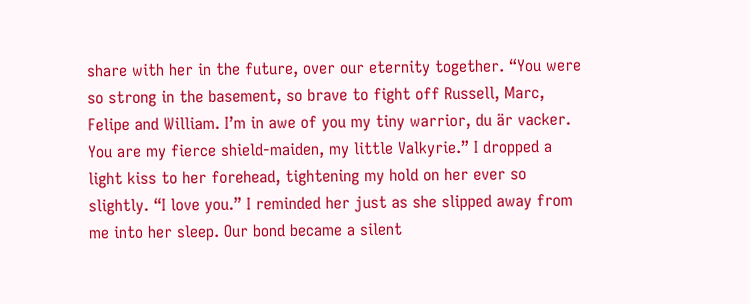share with her in the future, over our eternity together. “You were so strong in the basement, so brave to fight off Russell, Marc, Felipe and William. I’m in awe of you my tiny warrior, du är vacker. You are my fierce shield-maiden, my little Valkyrie.” I dropped a light kiss to her forehead, tightening my hold on her ever so slightly. “I love you.” I reminded her just as she slipped away from me into her sleep. Our bond became a silent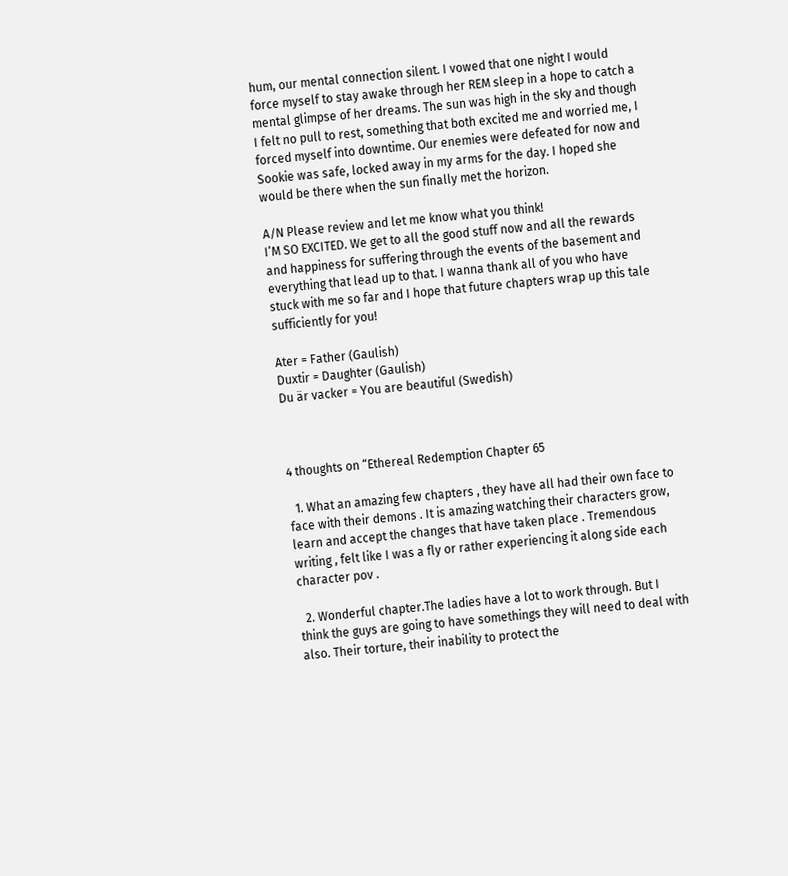hum, our mental connection silent. I vowed that one night I would force myself to stay awake through her REM sleep in a hope to catch a mental glimpse of her dreams. The sun was high in the sky and though I felt no pull to rest, something that both excited me and worried me, I forced myself into downtime. Our enemies were defeated for now and Sookie was safe, locked away in my arms for the day. I hoped she would be there when the sun finally met the horizon.

A/N Please review and let me know what you think!
I’M SO EXCITED. We get to all the good stuff now and all the rewards and happiness for suffering through the events of the basement and everything that lead up to that. I wanna thank all of you who have stuck with me so far and I hope that future chapters wrap up this tale sufficiently for you!

Ater = Father (Gaulish)
Duxtir = Daughter (Gaulish)
Du är vacker = You are beautiful (Swedish)



4 thoughts on “Ethereal Redemption Chapter 65

  1. What an amazing few chapters , they have all had their own face to face with their demons . It is amazing watching their characters grow, learn and accept the changes that have taken place . Tremendous writing , felt like I was a fly or rather experiencing it along side each character pov .

  2. Wonderful chapter.The ladies have a lot to work through. But I think the guys are going to have somethings they will need to deal with also. Their torture, their inability to protect the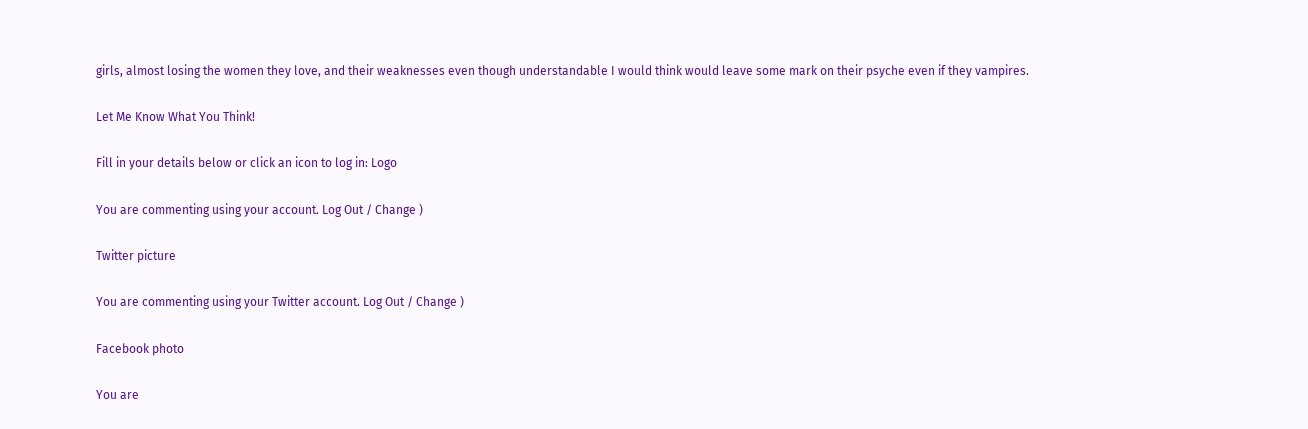girls, almost losing the women they love, and their weaknesses even though understandable I would think would leave some mark on their psyche even if they vampires.

Let Me Know What You Think!

Fill in your details below or click an icon to log in: Logo

You are commenting using your account. Log Out / Change )

Twitter picture

You are commenting using your Twitter account. Log Out / Change )

Facebook photo

You are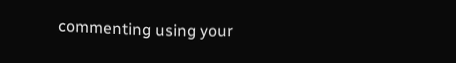commenting using your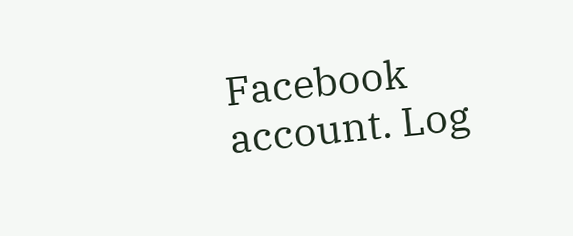Facebook account. Log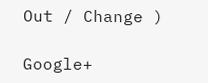Out / Change )

Google+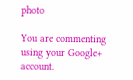photo

You are commenting using your Google+ account.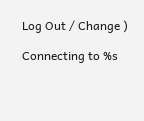Log Out / Change )

Connecting to %s